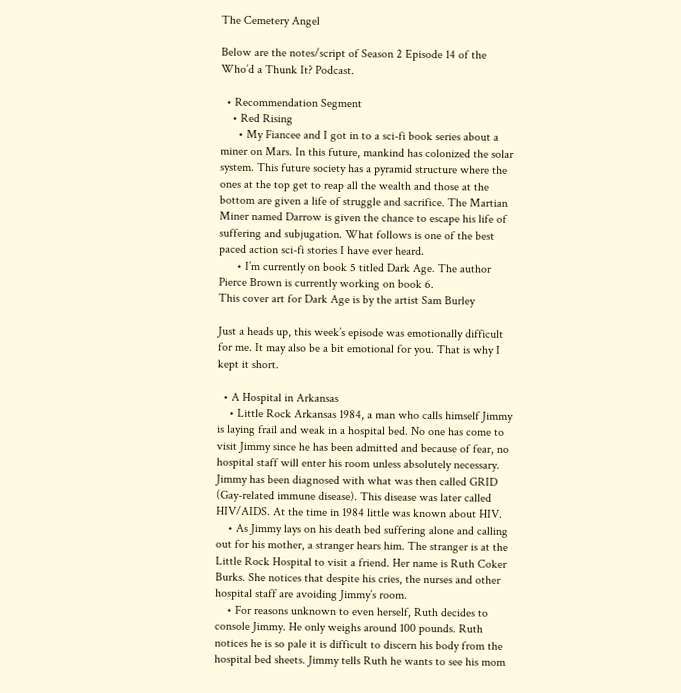The Cemetery Angel

Below are the notes/script of Season 2 Episode 14 of the Who’d a Thunk It? Podcast.

  • Recommendation Segment
    • Red Rising
      • My Fiancee and I got in to a sci-fi book series about a miner on Mars. In this future, mankind has colonized the solar system. This future society has a pyramid structure where the ones at the top get to reap all the wealth and those at the bottom are given a life of struggle and sacrifice. The Martian Miner named Darrow is given the chance to escape his life of suffering and subjugation. What follows is one of the best paced action sci-fi stories I have ever heard.
      • I’m currently on book 5 titled Dark Age. The author Pierce Brown is currently working on book 6.
This cover art for Dark Age is by the artist Sam Burley

Just a heads up, this week’s episode was emotionally difficult for me. It may also be a bit emotional for you. That is why I kept it short.

  • A Hospital in Arkansas
    • Little Rock Arkansas 1984, a man who calls himself Jimmy is laying frail and weak in a hospital bed. No one has come to visit Jimmy since he has been admitted and because of fear, no hospital staff will enter his room unless absolutely necessary. Jimmy has been diagnosed with what was then called GRID (Gay-related immune disease). This disease was later called HIV/AIDS. At the time in 1984 little was known about HIV.
    • As Jimmy lays on his death bed suffering alone and calling out for his mother, a stranger hears him. The stranger is at the Little Rock Hospital to visit a friend. Her name is Ruth Coker Burks. She notices that despite his cries, the nurses and other hospital staff are avoiding Jimmy’s room.
    • For reasons unknown to even herself, Ruth decides to console Jimmy. He only weighs around 100 pounds. Ruth notices he is so pale it is difficult to discern his body from the hospital bed sheets. Jimmy tells Ruth he wants to see his mom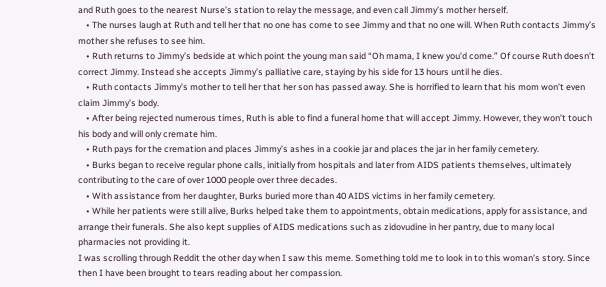and Ruth goes to the nearest Nurse’s station to relay the message, and even call Jimmy’s mother herself.
    • The nurses laugh at Ruth and tell her that no one has come to see Jimmy and that no one will. When Ruth contacts Jimmy’s mother she refuses to see him.
    • Ruth returns to Jimmy’s bedside at which point the young man said “Oh mama, I knew you’d come.” Of course Ruth doesn’t correct Jimmy. Instead she accepts Jimmy’s palliative care, staying by his side for 13 hours until he dies.
    • Ruth contacts Jimmy’s mother to tell her that her son has passed away. She is horrified to learn that his mom won’t even claim Jimmy’s body.
    • After being rejected numerous times, Ruth is able to find a funeral home that will accept Jimmy. However, they won’t touch his body and will only cremate him.
    • Ruth pays for the cremation and places Jimmy’s ashes in a cookie jar and places the jar in her family cemetery.
    • Burks began to receive regular phone calls, initially from hospitals and later from AIDS patients themselves, ultimately contributing to the care of over 1000 people over three decades.
    • With assistance from her daughter, Burks buried more than 40 AIDS victims in her family cemetery.
    • While her patients were still alive, Burks helped take them to appointments, obtain medications, apply for assistance, and arrange their funerals. She also kept supplies of AIDS medications such as zidovudine in her pantry, due to many local pharmacies not providing it.
I was scrolling through Reddit the other day when I saw this meme. Something told me to look in to this woman’s story. Since then I have been brought to tears reading about her compassion.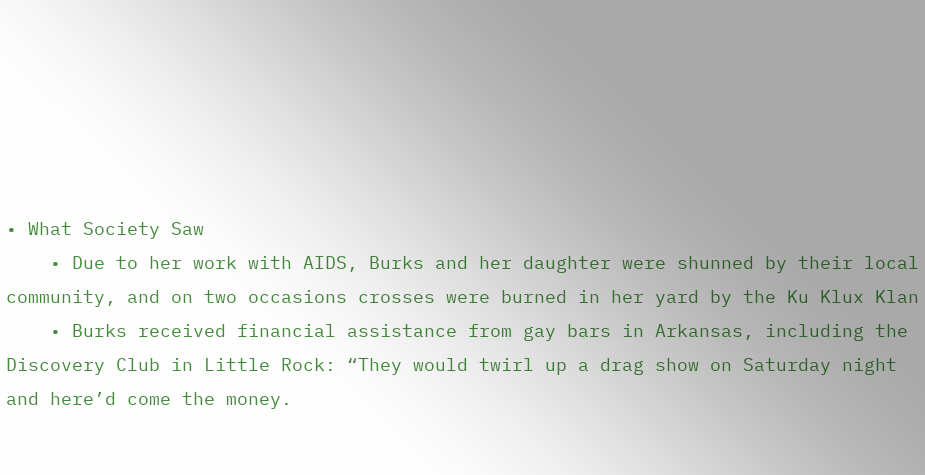• What Society Saw
    • Due to her work with AIDS, Burks and her daughter were shunned by their local community, and on two occasions crosses were burned in her yard by the Ku Klux Klan
    • Burks received financial assistance from gay bars in Arkansas, including the Discovery Club in Little Rock: “They would twirl up a drag show on Saturday night and here’d come the money.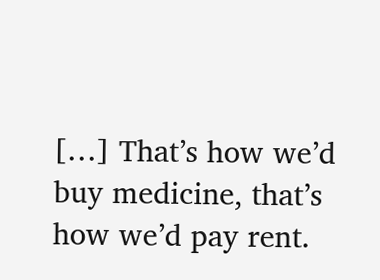[…] That’s how we’d buy medicine, that’s how we’d pay rent.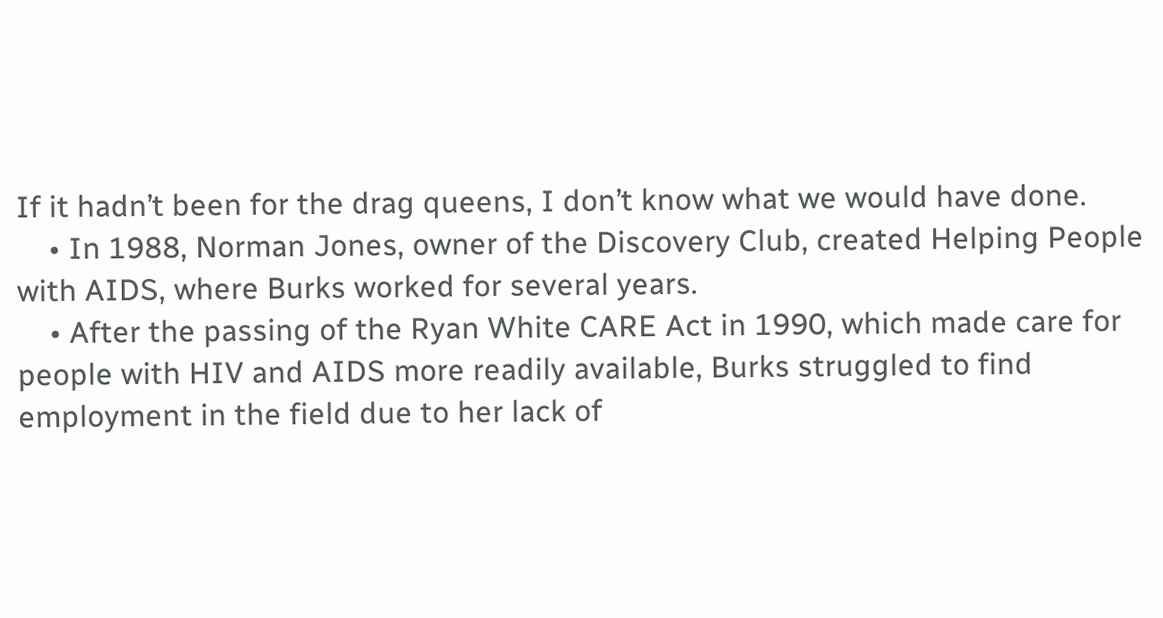If it hadn’t been for the drag queens, I don’t know what we would have done.
    • In 1988, Norman Jones, owner of the Discovery Club, created Helping People with AIDS, where Burks worked for several years.
    • After the passing of the Ryan White CARE Act in 1990, which made care for people with HIV and AIDS more readily available, Burks struggled to find employment in the field due to her lack of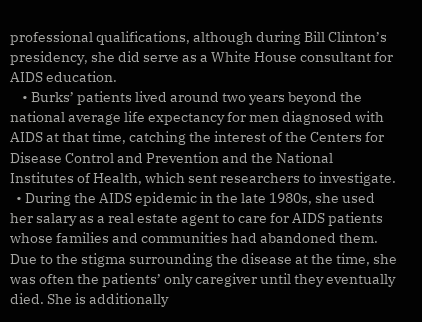professional qualifications, although during Bill Clinton’s presidency, she did serve as a White House consultant for AIDS education.
    • Burks’ patients lived around two years beyond the national average life expectancy for men diagnosed with AIDS at that time, catching the interest of the Centers for Disease Control and Prevention and the National Institutes of Health, which sent researchers to investigate.
  • During the AIDS epidemic in the late 1980s, she used her salary as a real estate agent to care for AIDS patients whose families and communities had abandoned them. Due to the stigma surrounding the disease at the time, she was often the patients’ only caregiver until they eventually died. She is additionally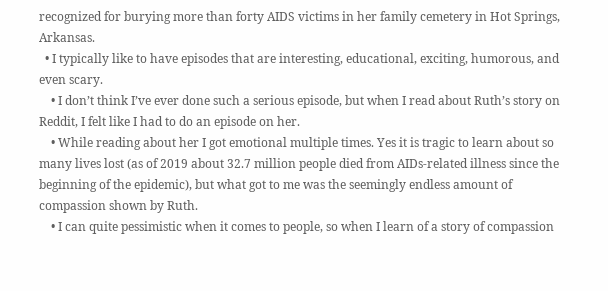recognized for burying more than forty AIDS victims in her family cemetery in Hot Springs, Arkansas.
  • I typically like to have episodes that are interesting, educational, exciting, humorous, and even scary.
    • I don’t think I’ve ever done such a serious episode, but when I read about Ruth’s story on Reddit, I felt like I had to do an episode on her.
    • While reading about her I got emotional multiple times. Yes it is tragic to learn about so many lives lost (as of 2019 about 32.7 million people died from AIDs-related illness since the beginning of the epidemic), but what got to me was the seemingly endless amount of compassion shown by Ruth.
    • I can quite pessimistic when it comes to people, so when I learn of a story of compassion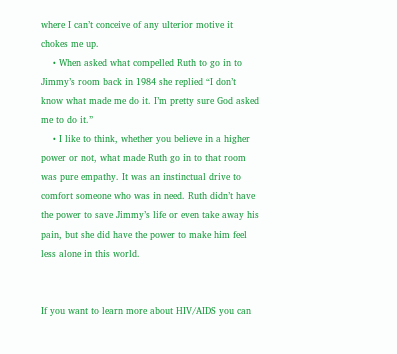where I can’t conceive of any ulterior motive it chokes me up.
    • When asked what compelled Ruth to go in to Jimmy’s room back in 1984 she replied “I don’t know what made me do it. I’m pretty sure God asked me to do it.”
    • I like to think, whether you believe in a higher power or not, what made Ruth go in to that room was pure empathy. It was an instinctual drive to comfort someone who was in need. Ruth didn’t have the power to save Jimmy’s life or even take away his pain, but she did have the power to make him feel less alone in this world.


If you want to learn more about HIV/AIDS you can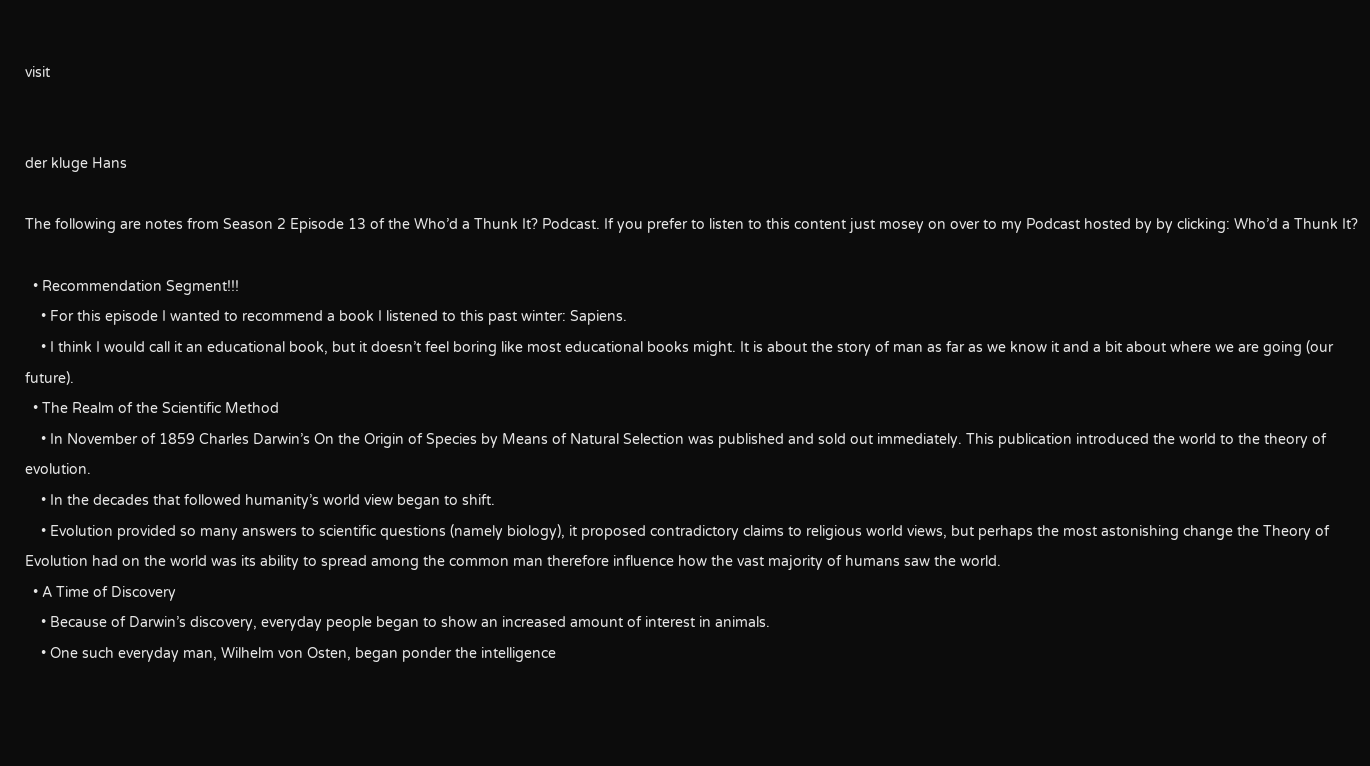visit


der kluge Hans

The following are notes from Season 2 Episode 13 of the Who’d a Thunk It? Podcast. If you prefer to listen to this content just mosey on over to my Podcast hosted by by clicking: Who’d a Thunk It?

  • Recommendation Segment!!!
    • For this episode I wanted to recommend a book I listened to this past winter: Sapiens.
    • I think I would call it an educational book, but it doesn’t feel boring like most educational books might. It is about the story of man as far as we know it and a bit about where we are going (our future).
  • The Realm of the Scientific Method
    • In November of 1859 Charles Darwin’s On the Origin of Species by Means of Natural Selection was published and sold out immediately. This publication introduced the world to the theory of evolution.
    • In the decades that followed humanity’s world view began to shift.
    • Evolution provided so many answers to scientific questions (namely biology), it proposed contradictory claims to religious world views, but perhaps the most astonishing change the Theory of Evolution had on the world was its ability to spread among the common man therefore influence how the vast majority of humans saw the world.
  • A Time of Discovery
    • Because of Darwin’s discovery, everyday people began to show an increased amount of interest in animals.
    • One such everyday man, Wilhelm von Osten, began ponder the intelligence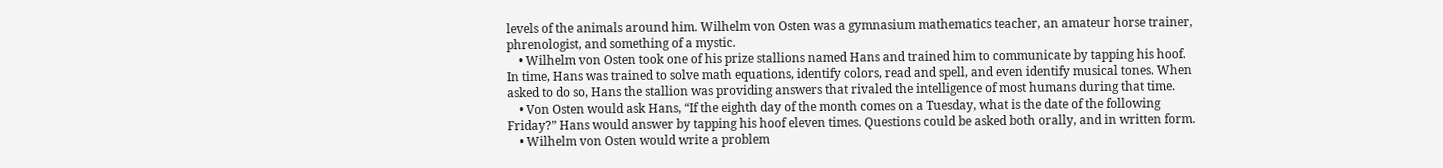levels of the animals around him. Wilhelm von Osten was a gymnasium mathematics teacher, an amateur horse trainer, phrenologist, and something of a mystic.
    • Wilhelm von Osten took one of his prize stallions named Hans and trained him to communicate by tapping his hoof. In time, Hans was trained to solve math equations, identify colors, read and spell, and even identify musical tones. When asked to do so, Hans the stallion was providing answers that rivaled the intelligence of most humans during that time.
    • Von Osten would ask Hans, “If the eighth day of the month comes on a Tuesday, what is the date of the following Friday?” Hans would answer by tapping his hoof eleven times. Questions could be asked both orally, and in written form.
    • Wilhelm von Osten would write a problem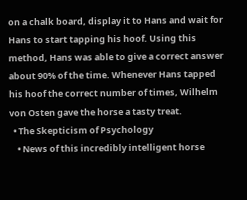on a chalk board, display it to Hans and wait for Hans to start tapping his hoof. Using this method, Hans was able to give a correct answer about 90% of the time. Whenever Hans tapped his hoof the correct number of times, Wilhelm von Osten gave the horse a tasty treat.
  • The Skepticism of Psychology
    • News of this incredibly intelligent horse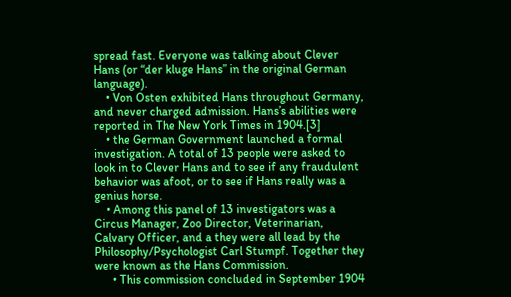spread fast. Everyone was talking about Clever Hans (or “der kluge Hans” in the original German language).
    • Von Osten exhibited Hans throughout Germany, and never charged admission. Hans’s abilities were reported in The New York Times in 1904.[3]
    • the German Government launched a formal investigation. A total of 13 people were asked to look in to Clever Hans and to see if any fraudulent behavior was afoot, or to see if Hans really was a genius horse.
    • Among this panel of 13 investigators was a Circus Manager, Zoo Director, Veterinarian, Calvary Officer, and a they were all lead by the Philosophy/Psychologist Carl Stumpf. Together they were known as the Hans Commission.
      • This commission concluded in September 1904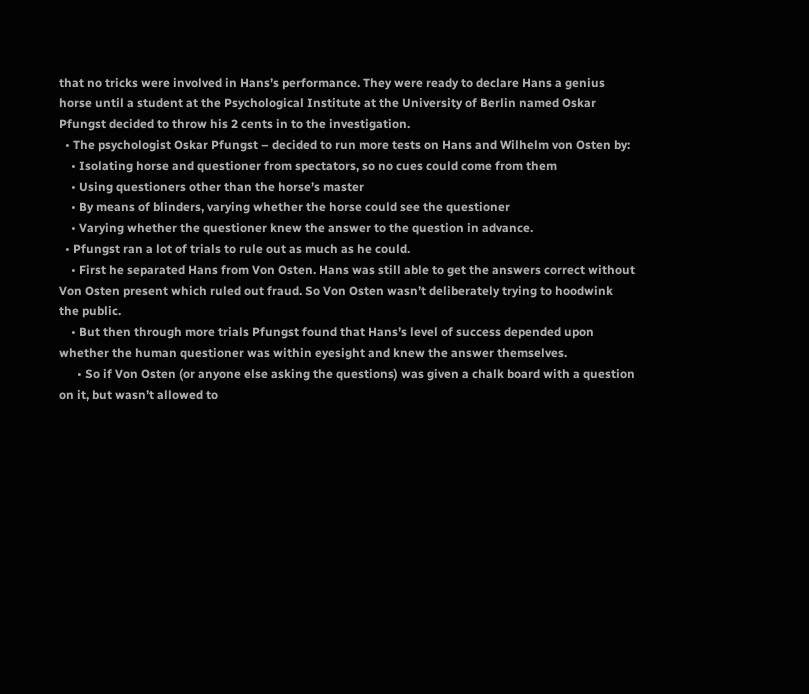that no tricks were involved in Hans’s performance. They were ready to declare Hans a genius horse until a student at the Psychological Institute at the University of Berlin named Oskar Pfungst decided to throw his 2 cents in to the investigation.
  • The psychologist Oskar Pfungst – decided to run more tests on Hans and Wilhelm von Osten by:
    • Isolating horse and questioner from spectators, so no cues could come from them
    • Using questioners other than the horse’s master
    • By means of blinders, varying whether the horse could see the questioner
    • Varying whether the questioner knew the answer to the question in advance.
  • Pfungst ran a lot of trials to rule out as much as he could.
    • First he separated Hans from Von Osten. Hans was still able to get the answers correct without Von Osten present which ruled out fraud. So Von Osten wasn’t deliberately trying to hoodwink the public.
    • But then through more trials Pfungst found that Hans’s level of success depended upon whether the human questioner was within eyesight and knew the answer themselves.
      • So if Von Osten (or anyone else asking the questions) was given a chalk board with a question on it, but wasn’t allowed to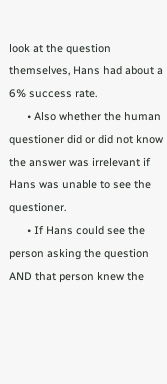look at the question themselves, Hans had about a 6% success rate.
      • Also whether the human questioner did or did not know the answer was irrelevant if Hans was unable to see the questioner.
      • If Hans could see the person asking the question AND that person knew the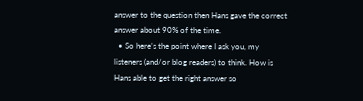answer to the question then Hans gave the correct answer about 90% of the time.
  • So here’s the point where I ask you, my listeners (and/or blog readers) to think. How is Hans able to get the right answer so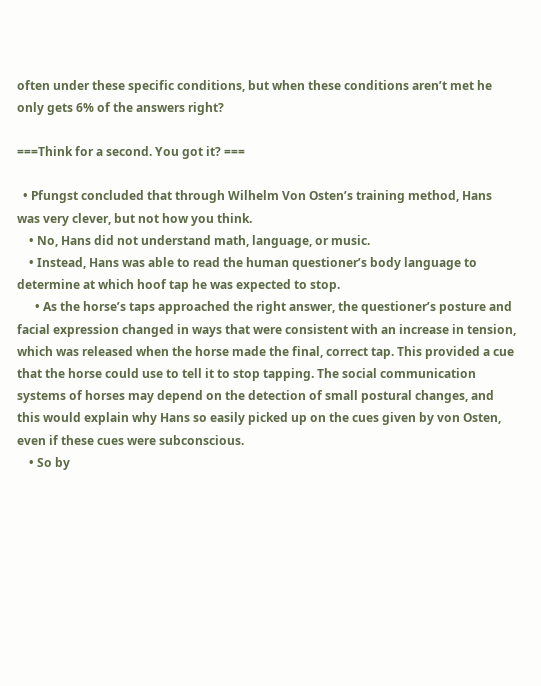often under these specific conditions, but when these conditions aren’t met he only gets 6% of the answers right?

===Think for a second. You got it? ===

  • Pfungst concluded that through Wilhelm Von Osten’s training method, Hans was very clever, but not how you think.
    • No, Hans did not understand math, language, or music.
    • Instead, Hans was able to read the human questioner’s body language to determine at which hoof tap he was expected to stop.
      • As the horse’s taps approached the right answer, the questioner’s posture and facial expression changed in ways that were consistent with an increase in tension, which was released when the horse made the final, correct tap. This provided a cue that the horse could use to tell it to stop tapping. The social communication systems of horses may depend on the detection of small postural changes, and this would explain why Hans so easily picked up on the cues given by von Osten, even if these cues were subconscious.
    • So by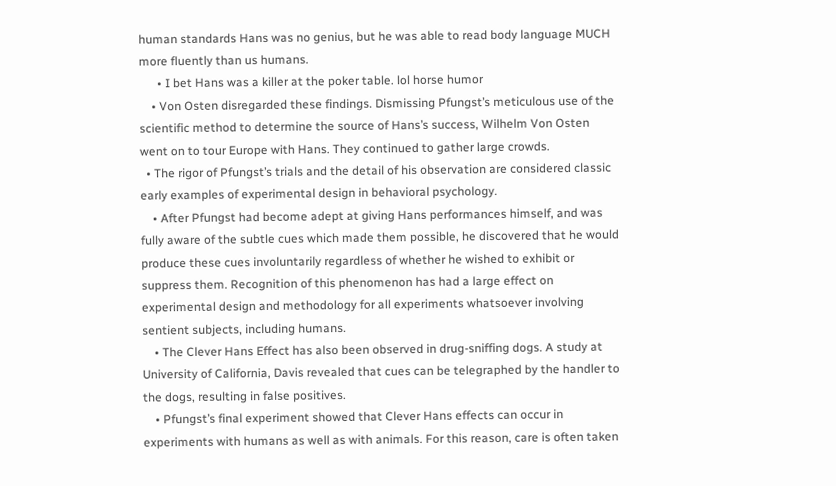human standards Hans was no genius, but he was able to read body language MUCH more fluently than us humans.
      • I bet Hans was a killer at the poker table. lol horse humor
    • Von Osten disregarded these findings. Dismissing Pfungst’s meticulous use of the scientific method to determine the source of Hans’s success, Wilhelm Von Osten went on to tour Europe with Hans. They continued to gather large crowds.
  • The rigor of Pfungst’s trials and the detail of his observation are considered classic early examples of experimental design in behavioral psychology.
    • After Pfungst had become adept at giving Hans performances himself, and was fully aware of the subtle cues which made them possible, he discovered that he would produce these cues involuntarily regardless of whether he wished to exhibit or suppress them. Recognition of this phenomenon has had a large effect on experimental design and methodology for all experiments whatsoever involving sentient subjects, including humans.
    • The Clever Hans Effect has also been observed in drug-sniffing dogs. A study at University of California, Davis revealed that cues can be telegraphed by the handler to the dogs, resulting in false positives.
    • Pfungst’s final experiment showed that Clever Hans effects can occur in experiments with humans as well as with animals. For this reason, care is often taken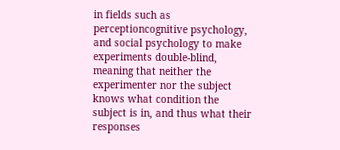in fields such as perceptioncognitive psychology, and social psychology to make experiments double-blind, meaning that neither the experimenter nor the subject knows what condition the subject is in, and thus what their responses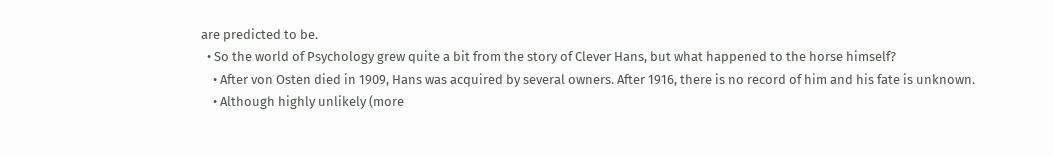are predicted to be.
  • So the world of Psychology grew quite a bit from the story of Clever Hans, but what happened to the horse himself?
    • After von Osten died in 1909, Hans was acquired by several owners. After 1916, there is no record of him and his fate is unknown.
    • Although highly unlikely (more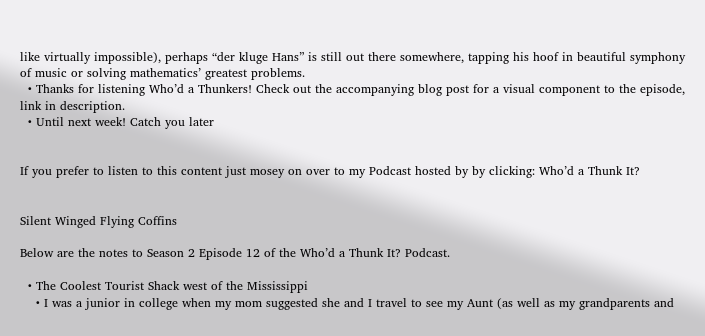like virtually impossible), perhaps “der kluge Hans” is still out there somewhere, tapping his hoof in beautiful symphony of music or solving mathematics’ greatest problems.
  • Thanks for listening Who’d a Thunkers! Check out the accompanying blog post for a visual component to the episode, link in description.
  • Until next week! Catch you later


If you prefer to listen to this content just mosey on over to my Podcast hosted by by clicking: Who’d a Thunk It?


Silent Winged Flying Coffins

Below are the notes to Season 2 Episode 12 of the Who’d a Thunk It? Podcast.

  • The Coolest Tourist Shack west of the Mississippi
    • I was a junior in college when my mom suggested she and I travel to see my Aunt (as well as my grandparents and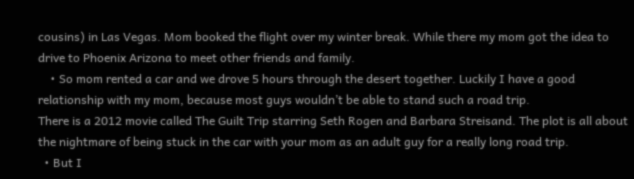cousins) in Las Vegas. Mom booked the flight over my winter break. While there my mom got the idea to drive to Phoenix Arizona to meet other friends and family.
    • So mom rented a car and we drove 5 hours through the desert together. Luckily I have a good relationship with my mom, because most guys wouldn’t be able to stand such a road trip.
There is a 2012 movie called The Guilt Trip starring Seth Rogen and Barbara Streisand. The plot is all about the nightmare of being stuck in the car with your mom as an adult guy for a really long road trip.
  • But I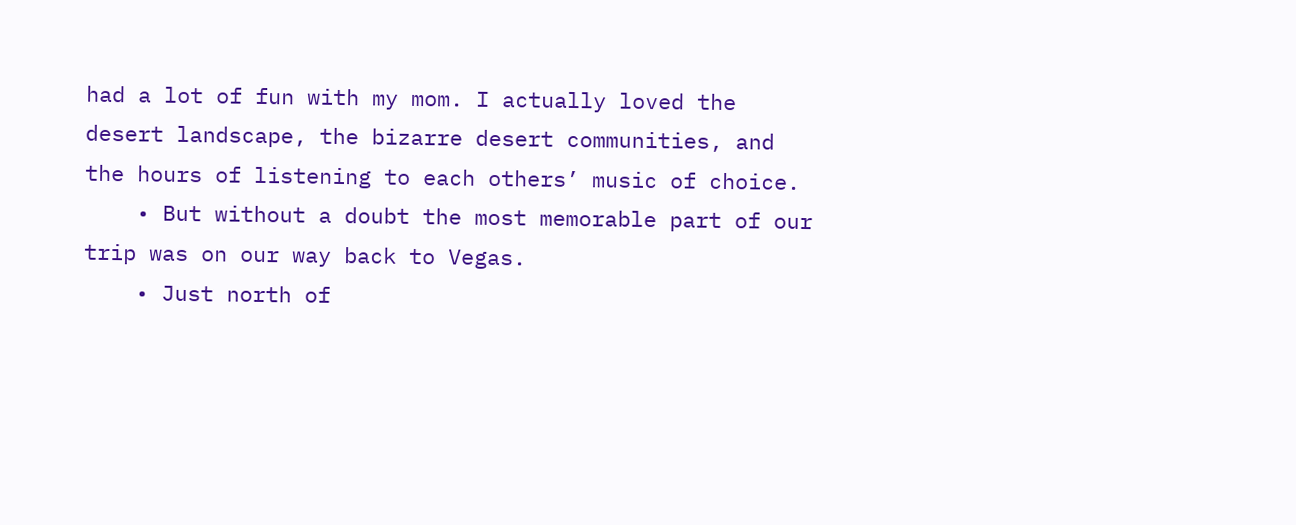had a lot of fun with my mom. I actually loved the desert landscape, the bizarre desert communities, and the hours of listening to each others’ music of choice.
    • But without a doubt the most memorable part of our trip was on our way back to Vegas.
    • Just north of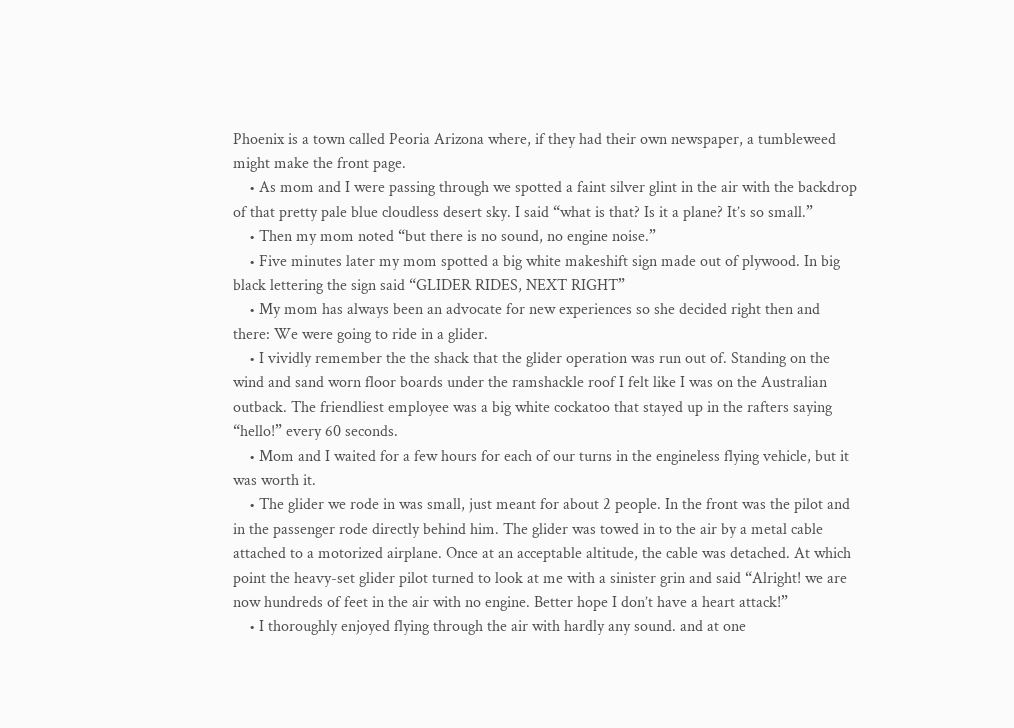Phoenix is a town called Peoria Arizona where, if they had their own newspaper, a tumbleweed might make the front page.
    • As mom and I were passing through we spotted a faint silver glint in the air with the backdrop of that pretty pale blue cloudless desert sky. I said “what is that? Is it a plane? It’s so small.”
    • Then my mom noted “but there is no sound, no engine noise.”
    • Five minutes later my mom spotted a big white makeshift sign made out of plywood. In big black lettering the sign said “GLIDER RIDES, NEXT RIGHT”
    • My mom has always been an advocate for new experiences so she decided right then and there: We were going to ride in a glider.
    • I vividly remember the the shack that the glider operation was run out of. Standing on the wind and sand worn floor boards under the ramshackle roof I felt like I was on the Australian outback. The friendliest employee was a big white cockatoo that stayed up in the rafters saying “hello!” every 60 seconds.
    • Mom and I waited for a few hours for each of our turns in the engineless flying vehicle, but it was worth it.
    • The glider we rode in was small, just meant for about 2 people. In the front was the pilot and in the passenger rode directly behind him. The glider was towed in to the air by a metal cable attached to a motorized airplane. Once at an acceptable altitude, the cable was detached. At which point the heavy-set glider pilot turned to look at me with a sinister grin and said “Alright! we are now hundreds of feet in the air with no engine. Better hope I don’t have a heart attack!”
    • I thoroughly enjoyed flying through the air with hardly any sound. and at one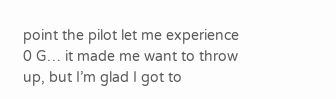point the pilot let me experience 0 G… it made me want to throw up, but I’m glad I got to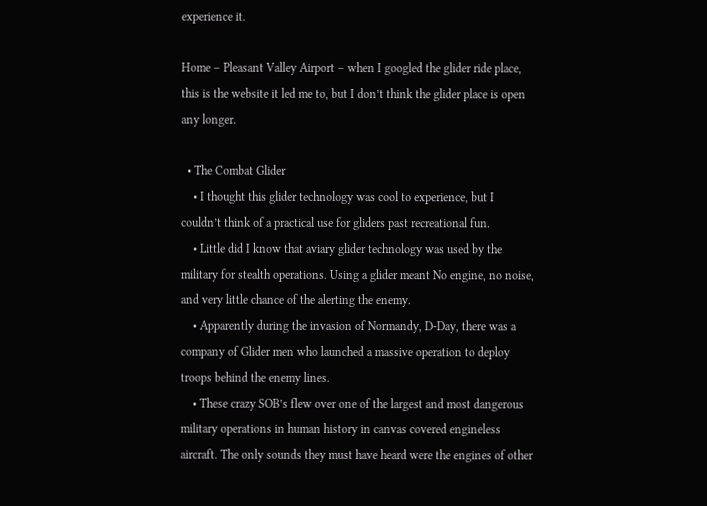experience it.

Home – Pleasant Valley Airport – when I googled the glider ride place, this is the website it led me to, but I don’t think the glider place is open any longer.

  • The Combat Glider
    • I thought this glider technology was cool to experience, but I couldn’t think of a practical use for gliders past recreational fun.
    • Little did I know that aviary glider technology was used by the military for stealth operations. Using a glider meant No engine, no noise, and very little chance of the alerting the enemy.
    • Apparently during the invasion of Normandy, D-Day, there was a company of Glider men who launched a massive operation to deploy troops behind the enemy lines.
    • These crazy SOB’s flew over one of the largest and most dangerous military operations in human history in canvas covered engineless aircraft. The only sounds they must have heard were the engines of other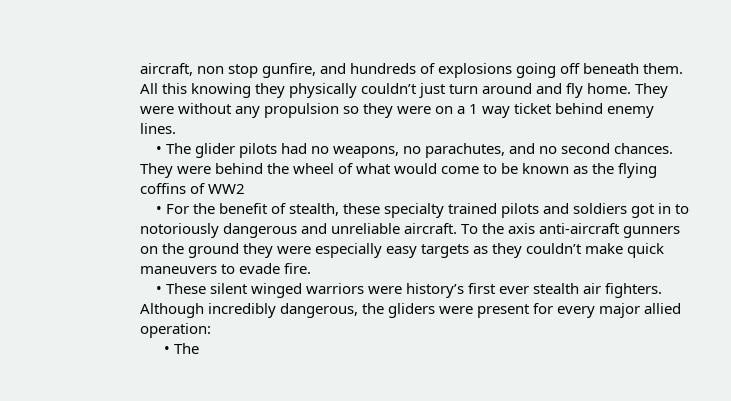aircraft, non stop gunfire, and hundreds of explosions going off beneath them. All this knowing they physically couldn’t just turn around and fly home. They were without any propulsion so they were on a 1 way ticket behind enemy lines.
    • The glider pilots had no weapons, no parachutes, and no second chances. They were behind the wheel of what would come to be known as the flying coffins of WW2
    • For the benefit of stealth, these specialty trained pilots and soldiers got in to notoriously dangerous and unreliable aircraft. To the axis anti-aircraft gunners on the ground they were especially easy targets as they couldn’t make quick maneuvers to evade fire.
    • These silent winged warriors were history’s first ever stealth air fighters. Although incredibly dangerous, the gliders were present for every major allied operation:
      • The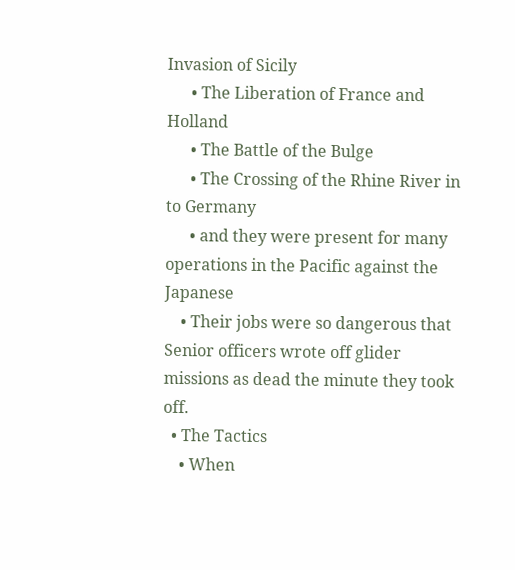Invasion of Sicily
      • The Liberation of France and Holland
      • The Battle of the Bulge
      • The Crossing of the Rhine River in to Germany
      • and they were present for many operations in the Pacific against the Japanese
    • Their jobs were so dangerous that Senior officers wrote off glider missions as dead the minute they took off.
  • The Tactics
    • When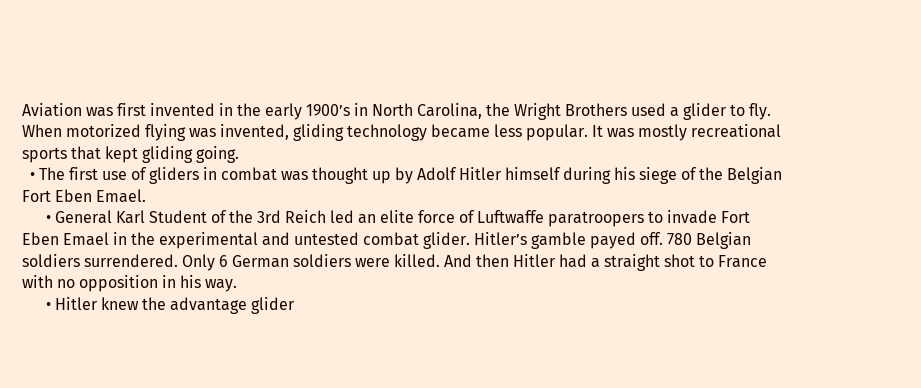Aviation was first invented in the early 1900’s in North Carolina, the Wright Brothers used a glider to fly. When motorized flying was invented, gliding technology became less popular. It was mostly recreational sports that kept gliding going.
  • The first use of gliders in combat was thought up by Adolf Hitler himself during his siege of the Belgian Fort Eben Emael.
      • General Karl Student of the 3rd Reich led an elite force of Luftwaffe paratroopers to invade Fort Eben Emael in the experimental and untested combat glider. Hitler’s gamble payed off. 780 Belgian soldiers surrendered. Only 6 German soldiers were killed. And then Hitler had a straight shot to France with no opposition in his way.
      • Hitler knew the advantage glider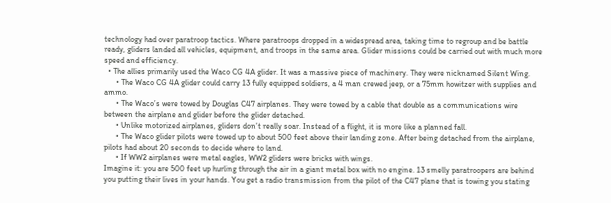technology had over paratroop tactics. Where paratroops dropped in a widespread area, taking time to regroup and be battle ready, gliders landed all vehicles, equipment, and troops in the same area. Glider missions could be carried out with much more speed and efficiency.
  • The allies primarily used the Waco CG 4A glider. It was a massive piece of machinery. They were nicknamed Silent Wing.
      • The Waco CG 4A glider could carry 13 fully equipped soldiers, a 4 man crewed jeep, or a 75mm howitzer with supplies and ammo.
      • The Waco’s were towed by Douglas C47 airplanes. They were towed by a cable that double as a communications wire between the airplane and glider before the glider detached.
      • Unlike motorized airplanes, gliders don’t really soar. Instead of a flight, it is more like a planned fall.
      • The Waco glider pilots were towed up to about 500 feet above their landing zone. After being detached from the airplane, pilots had about 20 seconds to decide where to land.
      • If WW2 airplanes were metal eagles, WW2 gliders were bricks with wings.
Imagine it: you are 500 feet up hurling through the air in a giant metal box with no engine. 13 smelly paratroopers are behind you putting their lives in your hands. You get a radio transmission from the pilot of the C47 plane that is towing you stating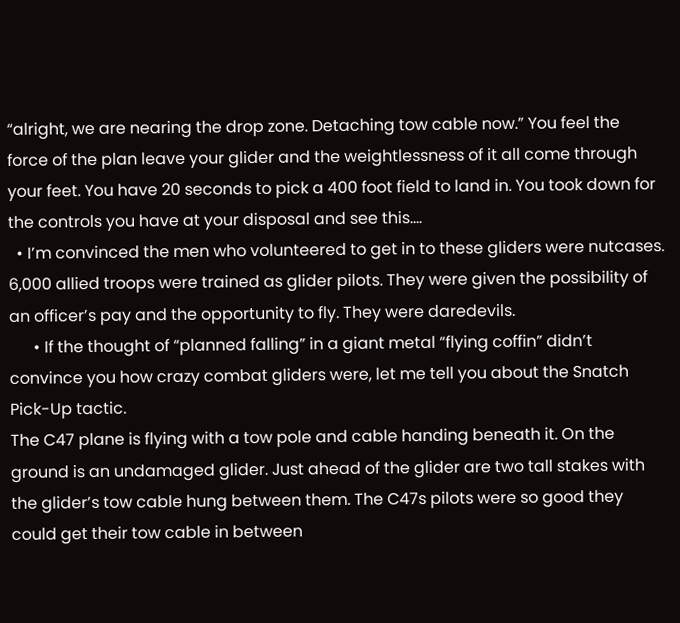“alright, we are nearing the drop zone. Detaching tow cable now.” You feel the force of the plan leave your glider and the weightlessness of it all come through your feet. You have 20 seconds to pick a 400 foot field to land in. You took down for the controls you have at your disposal and see this….
  • I’m convinced the men who volunteered to get in to these gliders were nutcases. 6,000 allied troops were trained as glider pilots. They were given the possibility of an officer’s pay and the opportunity to fly. They were daredevils.
      • If the thought of “planned falling” in a giant metal “flying coffin” didn’t convince you how crazy combat gliders were, let me tell you about the Snatch Pick-Up tactic.
The C47 plane is flying with a tow pole and cable handing beneath it. On the ground is an undamaged glider. Just ahead of the glider are two tall stakes with the glider’s tow cable hung between them. The C47s pilots were so good they could get their tow cable in between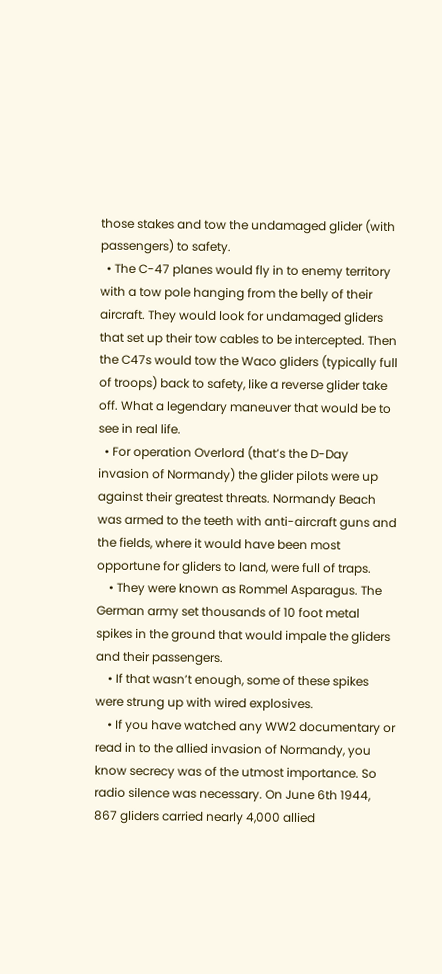those stakes and tow the undamaged glider (with passengers) to safety.
  • The C-47 planes would fly in to enemy territory with a tow pole hanging from the belly of their aircraft. They would look for undamaged gliders that set up their tow cables to be intercepted. Then the C47s would tow the Waco gliders (typically full of troops) back to safety, like a reverse glider take off. What a legendary maneuver that would be to see in real life.
  • For operation Overlord (that’s the D-Day invasion of Normandy) the glider pilots were up against their greatest threats. Normandy Beach was armed to the teeth with anti-aircraft guns and the fields, where it would have been most opportune for gliders to land, were full of traps.
    • They were known as Rommel Asparagus. The German army set thousands of 10 foot metal spikes in the ground that would impale the gliders and their passengers.
    • If that wasn’t enough, some of these spikes were strung up with wired explosives.
    • If you have watched any WW2 documentary or read in to the allied invasion of Normandy, you know secrecy was of the utmost importance. So radio silence was necessary. On June 6th 1944, 867 gliders carried nearly 4,000 allied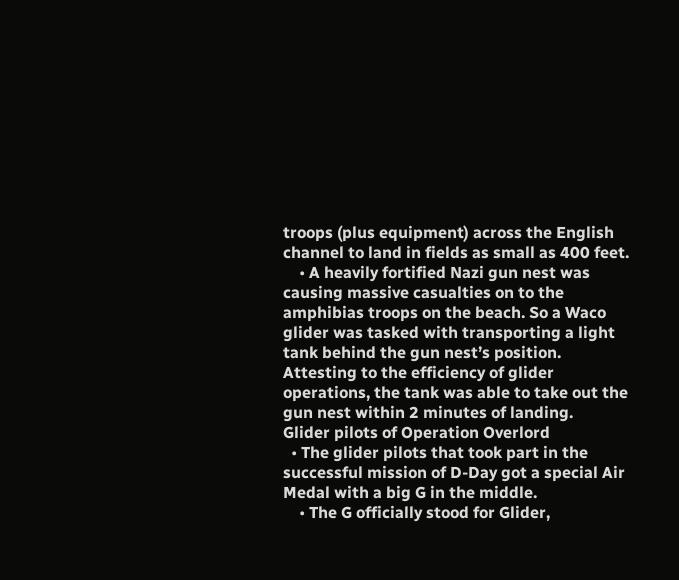troops (plus equipment) across the English channel to land in fields as small as 400 feet.
    • A heavily fortified Nazi gun nest was causing massive casualties on to the amphibias troops on the beach. So a Waco glider was tasked with transporting a light tank behind the gun nest’s position. Attesting to the efficiency of glider operations, the tank was able to take out the gun nest within 2 minutes of landing.
Glider pilots of Operation Overlord
  • The glider pilots that took part in the successful mission of D-Day got a special Air Medal with a big G in the middle.
    • The G officially stood for Glider,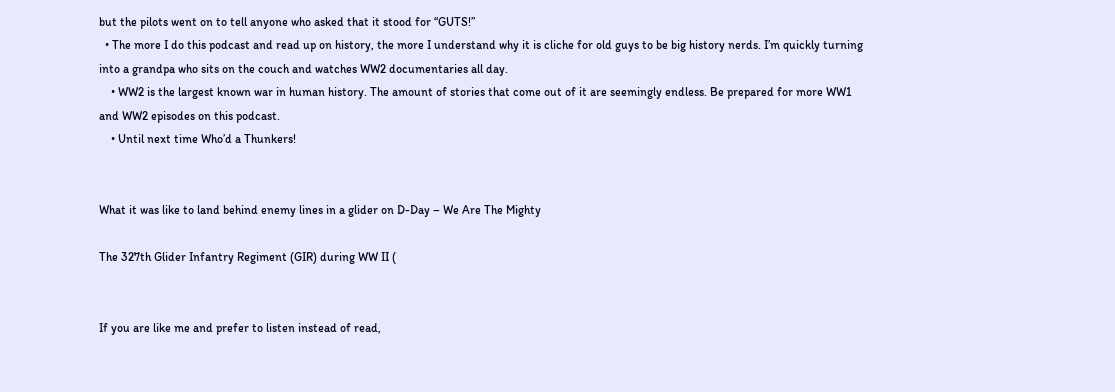but the pilots went on to tell anyone who asked that it stood for “GUTS!”
  • The more I do this podcast and read up on history, the more I understand why it is cliche for old guys to be big history nerds. I’m quickly turning into a grandpa who sits on the couch and watches WW2 documentaries all day.
    • WW2 is the largest known war in human history. The amount of stories that come out of it are seemingly endless. Be prepared for more WW1 and WW2 episodes on this podcast.
    • Until next time Who’d a Thunkers!


What it was like to land behind enemy lines in a glider on D-Day – We Are The Mighty

The 327th Glider Infantry Regiment (GIR) during WW II (


If you are like me and prefer to listen instead of read,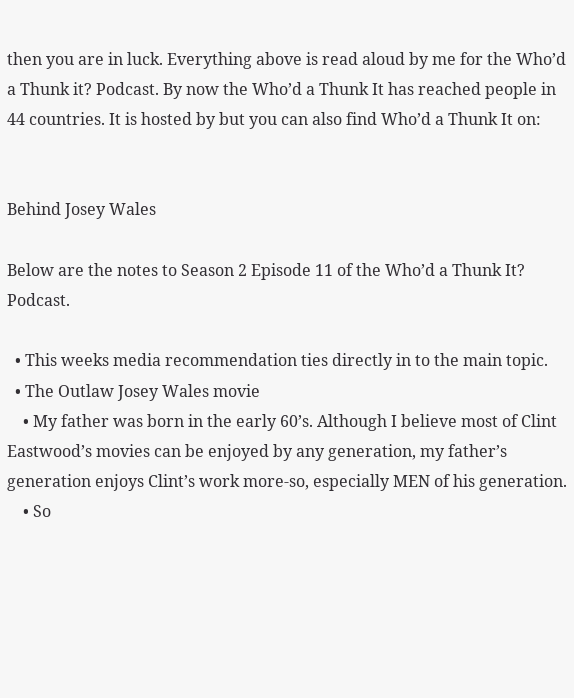then you are in luck. Everything above is read aloud by me for the Who’d a Thunk it? Podcast. By now the Who’d a Thunk It has reached people in 44 countries. It is hosted by but you can also find Who’d a Thunk It on:


Behind Josey Wales

Below are the notes to Season 2 Episode 11 of the Who’d a Thunk It? Podcast.

  • This weeks media recommendation ties directly in to the main topic.
  • The Outlaw Josey Wales movie
    • My father was born in the early 60’s. Although I believe most of Clint Eastwood’s movies can be enjoyed by any generation, my father’s generation enjoys Clint’s work more-so, especially MEN of his generation.
    • So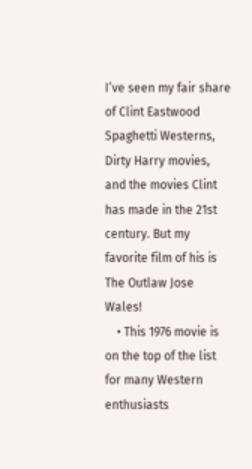I’ve seen my fair share of Clint Eastwood Spaghetti Westerns, Dirty Harry movies, and the movies Clint has made in the 21st century. But my favorite film of his is The Outlaw Jose Wales!
    • This 1976 movie is on the top of the list for many Western enthusiasts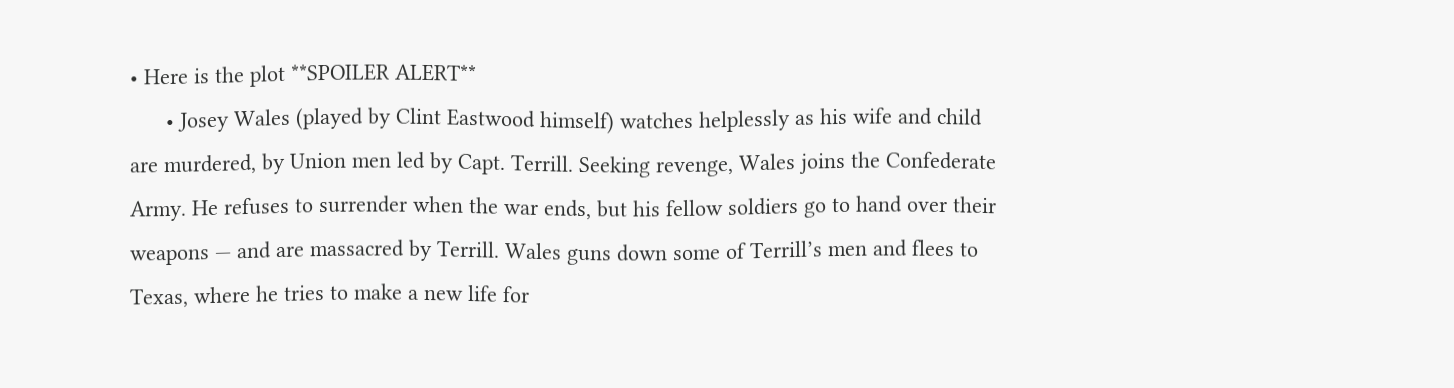• Here is the plot **SPOILER ALERT**
      • Josey Wales (played by Clint Eastwood himself) watches helplessly as his wife and child are murdered, by Union men led by Capt. Terrill. Seeking revenge, Wales joins the Confederate Army. He refuses to surrender when the war ends, but his fellow soldiers go to hand over their weapons — and are massacred by Terrill. Wales guns down some of Terrill’s men and flees to Texas, where he tries to make a new life for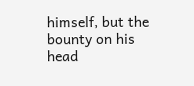himself, but the bounty on his head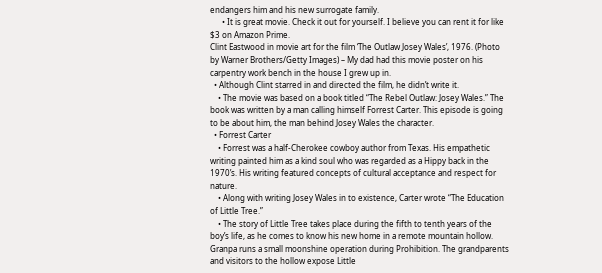endangers him and his new surrogate family.
      • It is great movie. Check it out for yourself. I believe you can rent it for like $3 on Amazon Prime.
Clint Eastwood in movie art for the film ‘The Outlaw Josey Wales’, 1976. (Photo by Warner Brothers/Getty Images) – My dad had this movie poster on his carpentry work bench in the house I grew up in.
  • Although Clint starred in and directed the film, he didn’t write it.
    • The movie was based on a book titled “The Rebel Outlaw: Josey Wales.” The book was written by a man calling himself Forrest Carter. This episode is going to be about him, the man behind Josey Wales the character.
  • Forrest Carter
    • Forrest was a half-Cherokee cowboy author from Texas. His empathetic writing painted him as a kind soul who was regarded as a Hippy back in the 1970’s. His writing featured concepts of cultural acceptance and respect for nature.
    • Along with writing Josey Wales in to existence, Carter wrote “The Education of Little Tree.”
    • The story of Little Tree takes place during the fifth to tenth years of the boy’s life, as he comes to know his new home in a remote mountain hollow. Granpa runs a small moonshine operation during Prohibition. The grandparents and visitors to the hollow expose Little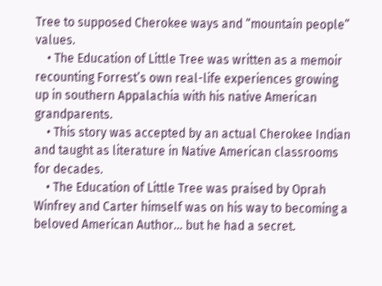Tree to supposed Cherokee ways and “mountain people” values.
    • The Education of Little Tree was written as a memoir recounting Forrest’s own real-life experiences growing up in southern Appalachia with his native American grandparents.
    • This story was accepted by an actual Cherokee Indian and taught as literature in Native American classrooms for decades.
    • The Education of Little Tree was praised by Oprah Winfrey and Carter himself was on his way to becoming a beloved American Author… but he had a secret.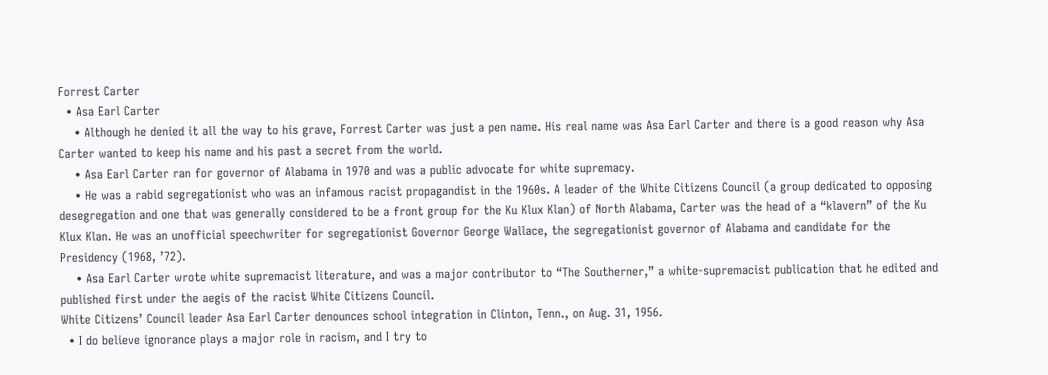Forrest Carter
  • Asa Earl Carter
    • Although he denied it all the way to his grave, Forrest Carter was just a pen name. His real name was Asa Earl Carter and there is a good reason why Asa Carter wanted to keep his name and his past a secret from the world.
    • Asa Earl Carter ran for governor of Alabama in 1970 and was a public advocate for white supremacy.
    • He was a rabid segregationist who was an infamous racist propagandist in the 1960s. A leader of the White Citizens Council (a group dedicated to opposing desegregation and one that was generally considered to be a front group for the Ku Klux Klan) of North Alabama, Carter was the head of a “klavern” of the Ku Klux Klan. He was an unofficial speechwriter for segregationist Governor George Wallace, the segregationist governor of Alabama and candidate for the Presidency (1968, ’72).
    • Asa Earl Carter wrote white supremacist literature, and was a major contributor to “The Southerner,” a white-supremacist publication that he edited and published first under the aegis of the racist White Citizens Council.
White Citizens’ Council leader Asa Earl Carter denounces school integration in Clinton, Tenn., on Aug. 31, 1956.
  • I do believe ignorance plays a major role in racism, and I try to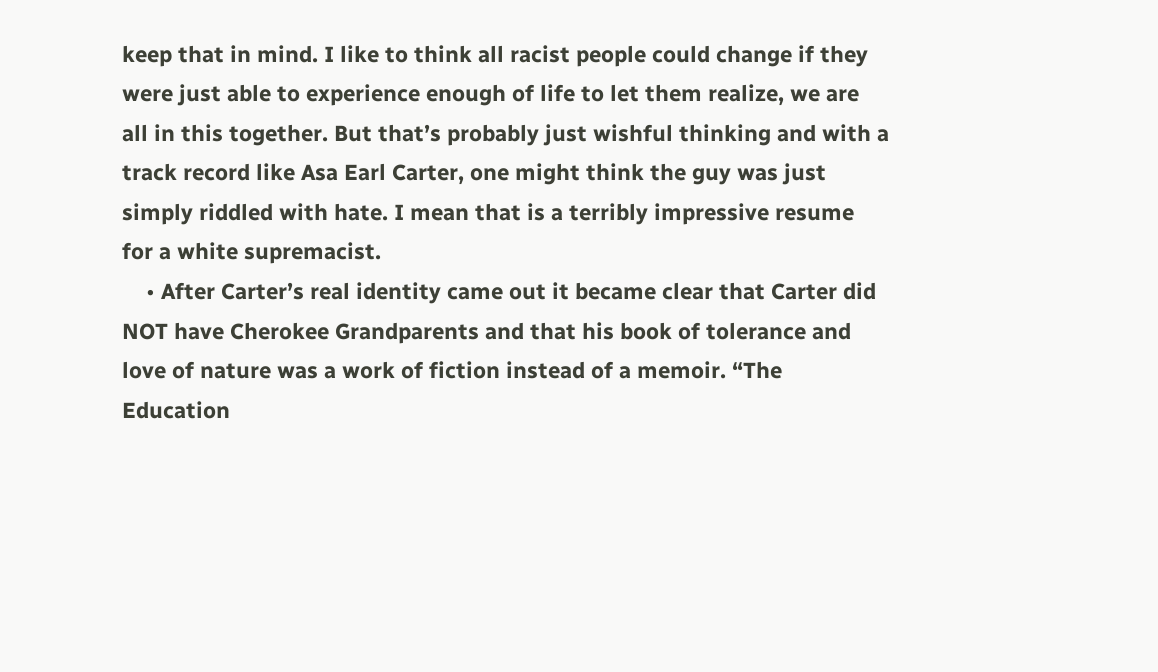keep that in mind. I like to think all racist people could change if they were just able to experience enough of life to let them realize, we are all in this together. But that’s probably just wishful thinking and with a track record like Asa Earl Carter, one might think the guy was just simply riddled with hate. I mean that is a terribly impressive resume for a white supremacist.
    • After Carter’s real identity came out it became clear that Carter did NOT have Cherokee Grandparents and that his book of tolerance and love of nature was a work of fiction instead of a memoir. “The Education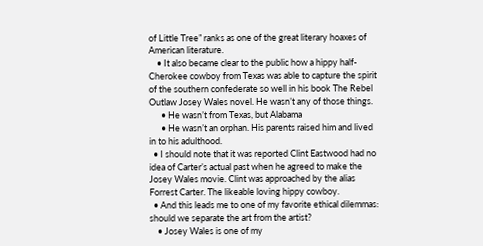of Little Tree” ranks as one of the great literary hoaxes of American literature.
    • It also became clear to the public how a hippy half-Cherokee cowboy from Texas was able to capture the spirit of the southern confederate so well in his book The Rebel Outlaw Josey Wales novel. He wasn’t any of those things.
      • He wasn’t from Texas, but Alabama
      • He wasn’t an orphan. His parents raised him and lived in to his adulthood.
  • I should note that it was reported Clint Eastwood had no idea of Carter’s actual past when he agreed to make the Josey Wales movie. Clint was approached by the alias Forrest Carter. The likeable loving hippy cowboy.
  • And this leads me to one of my favorite ethical dilemmas: should we separate the art from the artist?
    • Josey Wales is one of my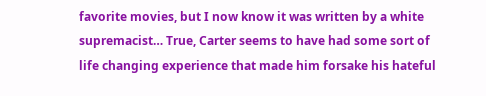favorite movies, but I now know it was written by a white supremacist… True, Carter seems to have had some sort of life changing experience that made him forsake his hateful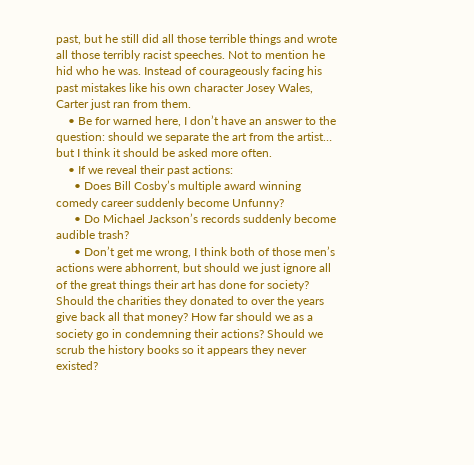past, but he still did all those terrible things and wrote all those terribly racist speeches. Not to mention he hid who he was. Instead of courageously facing his past mistakes like his own character Josey Wales, Carter just ran from them.
    • Be for warned here, I don’t have an answer to the question: should we separate the art from the artist… but I think it should be asked more often.
    • If we reveal their past actions:
      • Does Bill Cosby’s multiple award winning comedy career suddenly become Unfunny?
      • Do Michael Jackson’s records suddenly become audible trash?
      • Don’t get me wrong, I think both of those men’s actions were abhorrent, but should we just ignore all of the great things their art has done for society? Should the charities they donated to over the years give back all that money? How far should we as a society go in condemning their actions? Should we scrub the history books so it appears they never existed?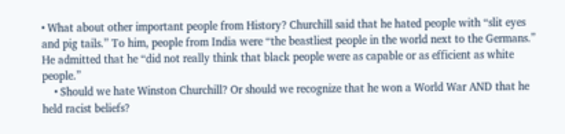• What about other important people from History? Churchill said that he hated people with “slit eyes and pig tails.” To him, people from India were “the beastliest people in the world next to the Germans.” He admitted that he “did not really think that black people were as capable or as efficient as white people.”
    • Should we hate Winston Churchill? Or should we recognize that he won a World War AND that he held racist beliefs?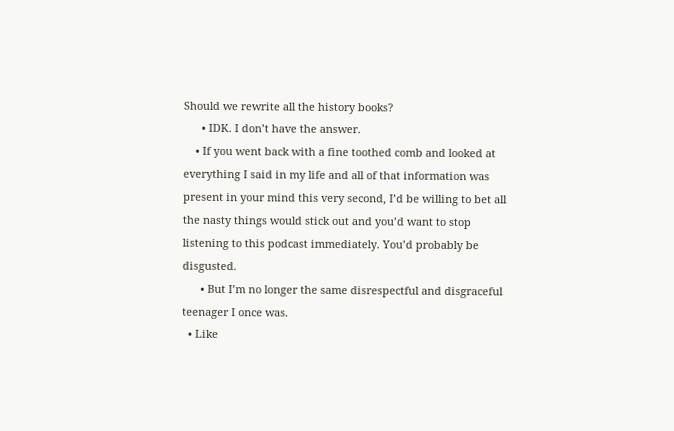Should we rewrite all the history books?
      • IDK. I don’t have the answer.
    • If you went back with a fine toothed comb and looked at everything I said in my life and all of that information was present in your mind this very second, I’d be willing to bet all the nasty things would stick out and you’d want to stop listening to this podcast immediately. You’d probably be disgusted.
      • But I’m no longer the same disrespectful and disgraceful teenager I once was.
  • Like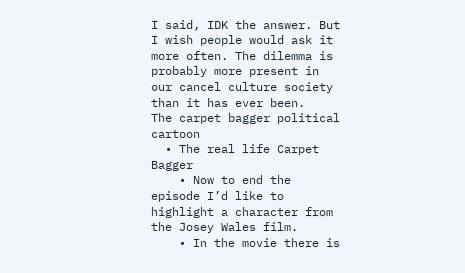I said, IDK the answer. But I wish people would ask it more often. The dilemma is probably more present in our cancel culture society than it has ever been.
The carpet bagger political cartoon
  • The real life Carpet Bagger
    • Now to end the episode I’d like to highlight a character from the Josey Wales film.
    • In the movie there is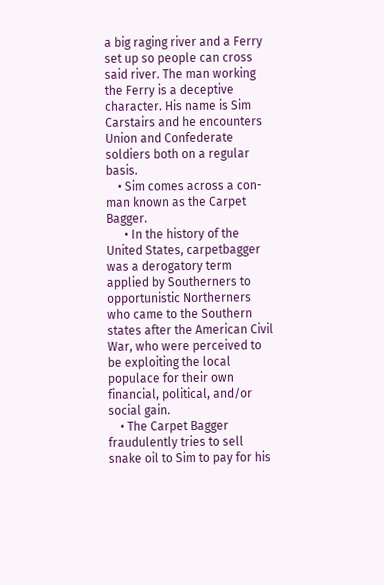a big raging river and a Ferry set up so people can cross said river. The man working the Ferry is a deceptive character. His name is Sim Carstairs and he encounters Union and Confederate soldiers both on a regular basis.
    • Sim comes across a con-man known as the Carpet Bagger.
      • In the history of the United States, carpetbagger was a derogatory term applied by Southerners to opportunistic Northerners who came to the Southern states after the American Civil War, who were perceived to be exploiting the local populace for their own financial, political, and/or social gain.
    • The Carpet Bagger fraudulently tries to sell snake oil to Sim to pay for his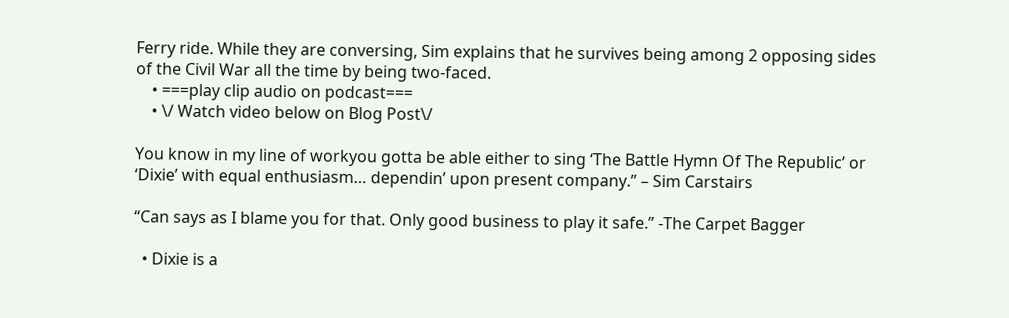Ferry ride. While they are conversing, Sim explains that he survives being among 2 opposing sides of the Civil War all the time by being two-faced.
    • ===play clip audio on podcast===
    • \/ Watch video below on Blog Post\/

You know in my line of workyou gotta be able either to sing ‘The Battle Hymn Of The Republic’ or ‘Dixie’ with equal enthusiasm… dependin’ upon present company.” – Sim Carstairs

“Can says as I blame you for that. Only good business to play it safe.” -The Carpet Bagger

  • Dixie is a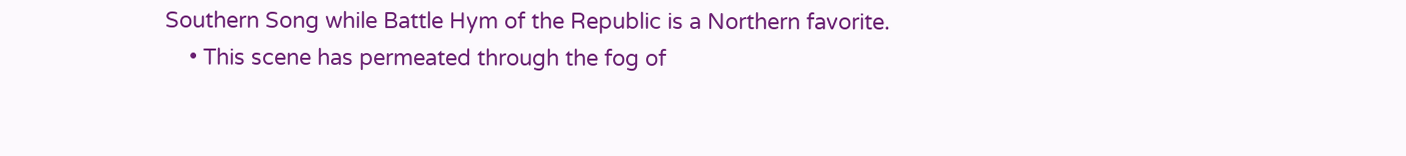Southern Song while Battle Hym of the Republic is a Northern favorite.
    • This scene has permeated through the fog of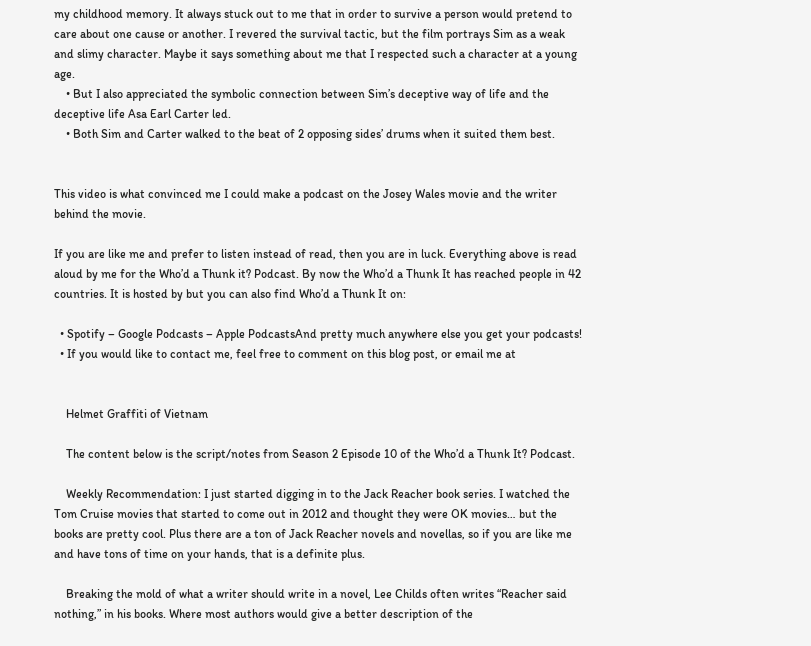my childhood memory. It always stuck out to me that in order to survive a person would pretend to care about one cause or another. I revered the survival tactic, but the film portrays Sim as a weak and slimy character. Maybe it says something about me that I respected such a character at a young age.
    • But I also appreciated the symbolic connection between Sim’s deceptive way of life and the deceptive life Asa Earl Carter led.
    • Both Sim and Carter walked to the beat of 2 opposing sides’ drums when it suited them best.


This video is what convinced me I could make a podcast on the Josey Wales movie and the writer behind the movie.

If you are like me and prefer to listen instead of read, then you are in luck. Everything above is read aloud by me for the Who’d a Thunk it? Podcast. By now the Who’d a Thunk It has reached people in 42 countries. It is hosted by but you can also find Who’d a Thunk It on:

  • Spotify – Google Podcasts – Apple PodcastsAnd pretty much anywhere else you get your podcasts!
  • If you would like to contact me, feel free to comment on this blog post, or email me at


    Helmet Graffiti of Vietnam

    The content below is the script/notes from Season 2 Episode 10 of the Who’d a Thunk It? Podcast.

    Weekly Recommendation: I just started digging in to the Jack Reacher book series. I watched the Tom Cruise movies that started to come out in 2012 and thought they were OK movies… but the books are pretty cool. Plus there are a ton of Jack Reacher novels and novellas, so if you are like me and have tons of time on your hands, that is a definite plus.

    Breaking the mold of what a writer should write in a novel, Lee Childs often writes “Reacher said nothing,” in his books. Where most authors would give a better description of the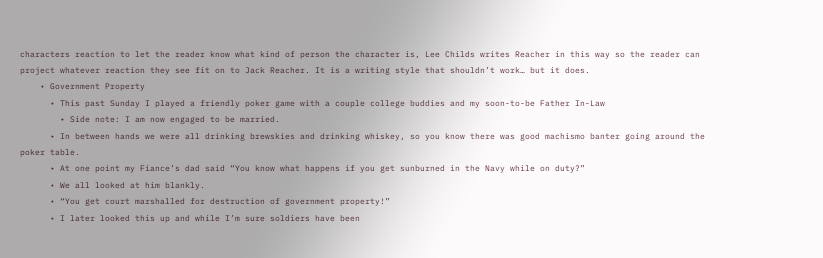characters reaction to let the reader know what kind of person the character is, Lee Childs writes Reacher in this way so the reader can project whatever reaction they see fit on to Jack Reacher. It is a writing style that shouldn’t work… but it does.
    • Government Property
      • This past Sunday I played a friendly poker game with a couple college buddies and my soon-to-be Father In-Law
        • Side note: I am now engaged to be married.
      • In between hands we were all drinking brewskies and drinking whiskey, so you know there was good machismo banter going around the poker table.
      • At one point my Fiance’s dad said “You know what happens if you get sunburned in the Navy while on duty?”
      • We all looked at him blankly.
      • “You get court marshalled for destruction of government property!”
      • I later looked this up and while I’m sure soldiers have been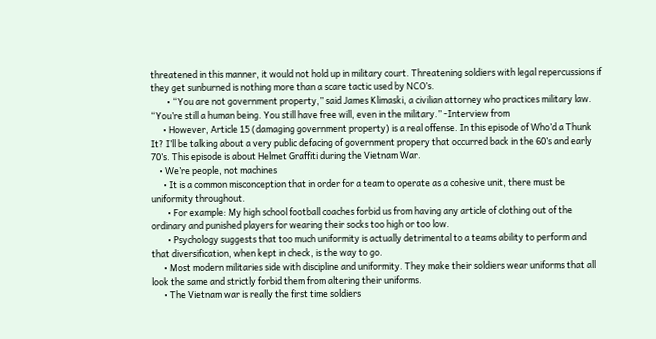threatened in this manner, it would not hold up in military court. Threatening soldiers with legal repercussions if they get sunburned is nothing more than a scare tactic used by NCO’s.
        • “You are not government property,” said James Klimaski, a civilian attorney who practices military law. “You’re still a human being. You still have free will, even in the military.” -Interview from
      • However, Article 15 (damaging government property) is a real offense. In this episode of Who’d a Thunk It? I’ll be talking about a very public defacing of government propery that occurred back in the 60’s and early 70’s. This episode is about Helmet Graffiti during the Vietnam War.
    • We’re people, not machines
      • It is a common misconception that in order for a team to operate as a cohesive unit, there must be uniformity throughout.
        • For example: My high school football coaches forbid us from having any article of clothing out of the ordinary and punished players for wearing their socks too high or too low.
        • Psychology suggests that too much uniformity is actually detrimental to a teams ability to perform and that diversification, when kept in check, is the way to go.
      • Most modern militaries side with discipline and uniformity. They make their soldiers wear uniforms that all look the same and strictly forbid them from altering their uniforms.
      • The Vietnam war is really the first time soldiers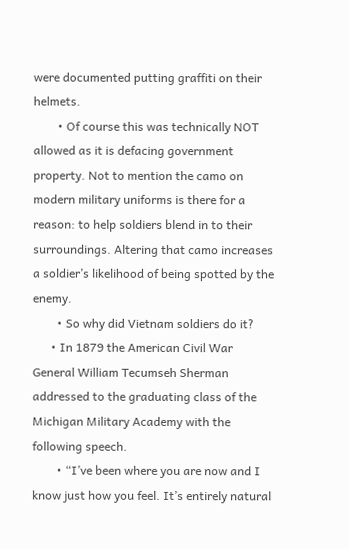were documented putting graffiti on their helmets.
        • Of course this was technically NOT allowed as it is defacing government property. Not to mention the camo on modern military uniforms is there for a reason: to help soldiers blend in to their surroundings. Altering that camo increases a soldier’s likelihood of being spotted by the enemy.
        • So why did Vietnam soldiers do it?
      • In 1879 the American Civil War General William Tecumseh Sherman addressed to the graduating class of the Michigan Military Academy with the following speech.
        • “I’ve been where you are now and I know just how you feel. It’s entirely natural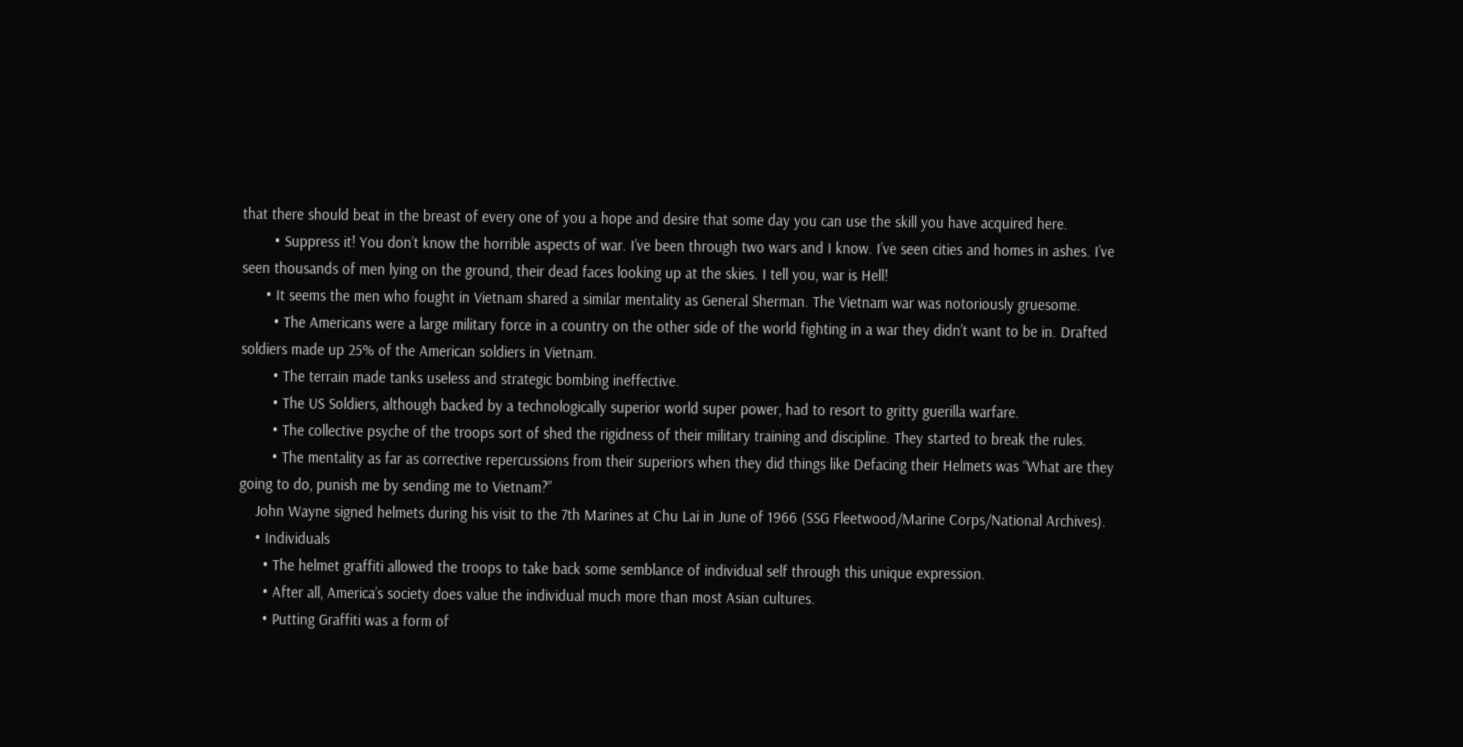that there should beat in the breast of every one of you a hope and desire that some day you can use the skill you have acquired here.
        • Suppress it! You don’t know the horrible aspects of war. I’ve been through two wars and I know. I’ve seen cities and homes in ashes. I’ve seen thousands of men lying on the ground, their dead faces looking up at the skies. I tell you, war is Hell!
      • It seems the men who fought in Vietnam shared a similar mentality as General Sherman. The Vietnam war was notoriously gruesome.
        • The Americans were a large military force in a country on the other side of the world fighting in a war they didn’t want to be in. Drafted soldiers made up 25% of the American soldiers in Vietnam.
        • The terrain made tanks useless and strategic bombing ineffective.
        • The US Soldiers, although backed by a technologically superior world super power, had to resort to gritty guerilla warfare.
        • The collective psyche of the troops sort of shed the rigidness of their military training and discipline. They started to break the rules.
        • The mentality as far as corrective repercussions from their superiors when they did things like Defacing their Helmets was “What are they going to do, punish me by sending me to Vietnam?”
    John Wayne signed helmets during his visit to the 7th Marines at Chu Lai in June of 1966 (SSG Fleetwood/Marine Corps/National Archives).
    • Individuals
      • The helmet graffiti allowed the troops to take back some semblance of individual self through this unique expression.
      • After all, America’s society does value the individual much more than most Asian cultures.
      • Putting Graffiti was a form of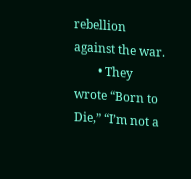rebellion against the war.
        • They wrote “Born to Die,” “I’m not a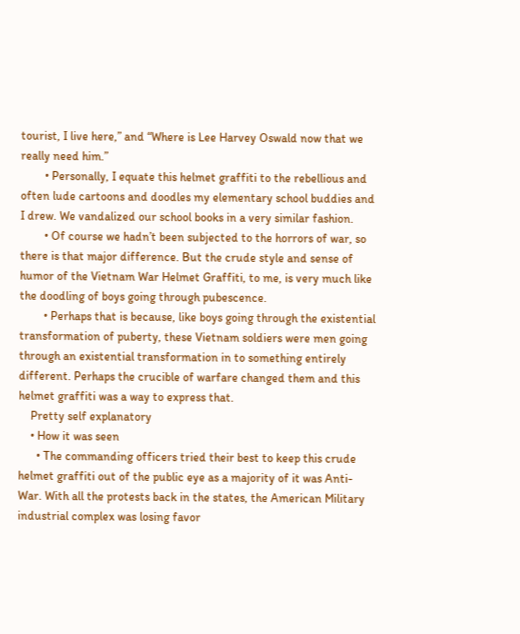tourist, I live here,” and “Where is Lee Harvey Oswald now that we really need him.”
        • Personally, I equate this helmet graffiti to the rebellious and often lude cartoons and doodles my elementary school buddies and I drew. We vandalized our school books in a very similar fashion.
        • Of course we hadn’t been subjected to the horrors of war, so there is that major difference. But the crude style and sense of humor of the Vietnam War Helmet Graffiti, to me, is very much like the doodling of boys going through pubescence.
        • Perhaps that is because, like boys going through the existential transformation of puberty, these Vietnam soldiers were men going through an existential transformation in to something entirely different. Perhaps the crucible of warfare changed them and this helmet graffiti was a way to express that.
    Pretty self explanatory
    • How it was seen
      • The commanding officers tried their best to keep this crude helmet graffiti out of the public eye as a majority of it was Anti-War. With all the protests back in the states, the American Military industrial complex was losing favor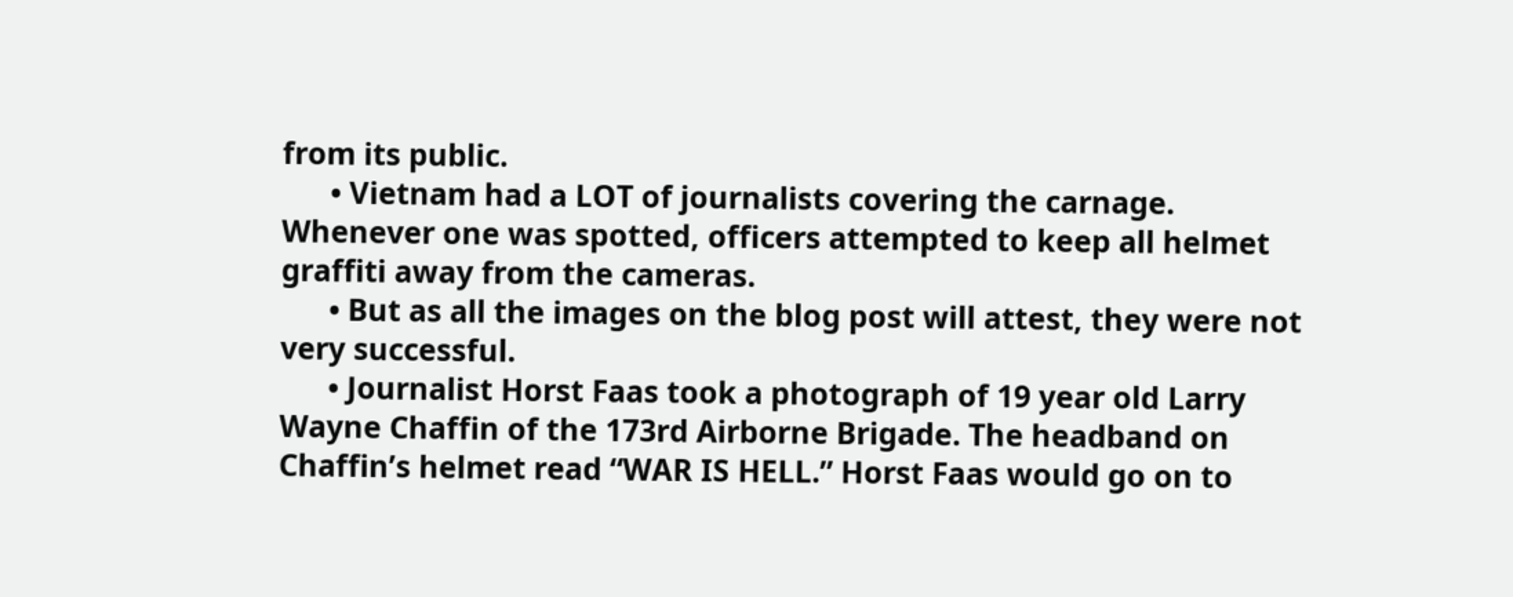from its public.
      • Vietnam had a LOT of journalists covering the carnage. Whenever one was spotted, officers attempted to keep all helmet graffiti away from the cameras.
      • But as all the images on the blog post will attest, they were not very successful.
      • Journalist Horst Faas took a photograph of 19 year old Larry Wayne Chaffin of the 173rd Airborne Brigade. The headband on Chaffin’s helmet read “WAR IS HELL.” Horst Faas would go on to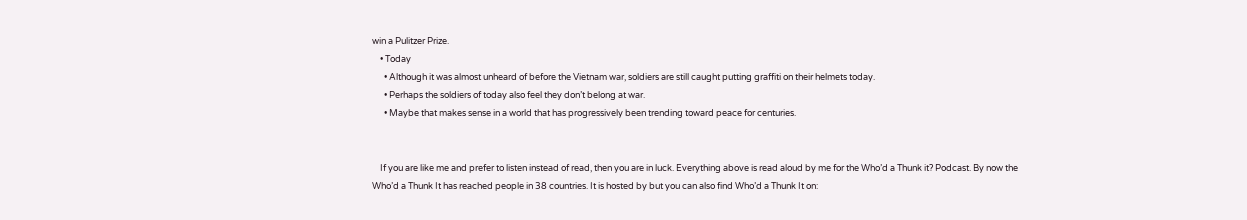win a Pulitzer Prize.
    • Today
      • Although it was almost unheard of before the Vietnam war, soldiers are still caught putting graffiti on their helmets today.
      • Perhaps the soldiers of today also feel they don’t belong at war.
      • Maybe that makes sense in a world that has progressively been trending toward peace for centuries.


    If you are like me and prefer to listen instead of read, then you are in luck. Everything above is read aloud by me for the Who’d a Thunk it? Podcast. By now the Who’d a Thunk It has reached people in 38 countries. It is hosted by but you can also find Who’d a Thunk It on: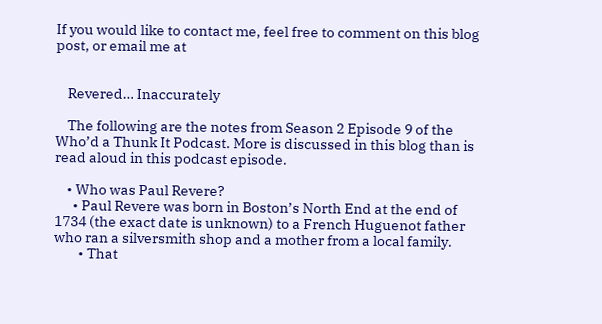If you would like to contact me, feel free to comment on this blog post, or email me at


    Revered… Inaccurately

    The following are the notes from Season 2 Episode 9 of the Who’d a Thunk It Podcast. More is discussed in this blog than is read aloud in this podcast episode.

    • Who was Paul Revere?
      • Paul Revere was born in Boston’s North End at the end of 1734 (the exact date is unknown) to a French Huguenot father who ran a silversmith shop and a mother from a local family.
        • That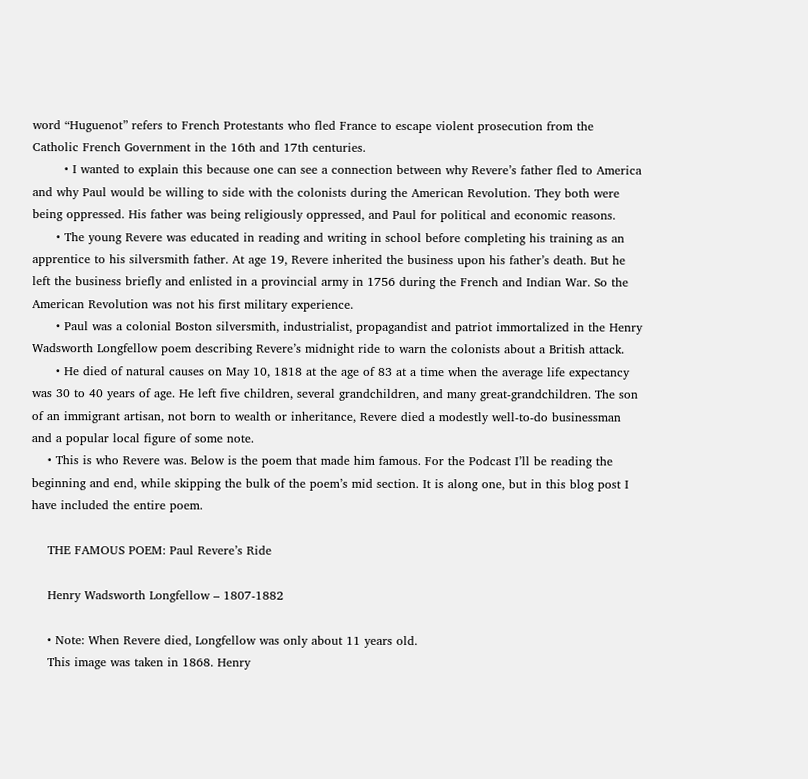word “Huguenot” refers to French Protestants who fled France to escape violent prosecution from the Catholic French Government in the 16th and 17th centuries.
        • I wanted to explain this because one can see a connection between why Revere’s father fled to America and why Paul would be willing to side with the colonists during the American Revolution. They both were being oppressed. His father was being religiously oppressed, and Paul for political and economic reasons.
      • The young Revere was educated in reading and writing in school before completing his training as an apprentice to his silversmith father. At age 19, Revere inherited the business upon his father’s death. But he left the business briefly and enlisted in a provincial army in 1756 during the French and Indian War. So the American Revolution was not his first military experience.
      • Paul was a colonial Boston silversmith, industrialist, propagandist and patriot immortalized in the Henry Wadsworth Longfellow poem describing Revere’s midnight ride to warn the colonists about a British attack.
      • He died of natural causes on May 10, 1818 at the age of 83 at a time when the average life expectancy was 30 to 40 years of age. He left five children, several grandchildren, and many great-grandchildren. The son of an immigrant artisan, not born to wealth or inheritance, Revere died a modestly well-to-do businessman and a popular local figure of some note.
    • This is who Revere was. Below is the poem that made him famous. For the Podcast I’ll be reading the beginning and end, while skipping the bulk of the poem’s mid section. It is along one, but in this blog post I have included the entire poem.

    THE FAMOUS POEM: Paul Revere’s Ride

    Henry Wadsworth Longfellow – 1807-1882

    • Note: When Revere died, Longfellow was only about 11 years old.
    This image was taken in 1868. Henry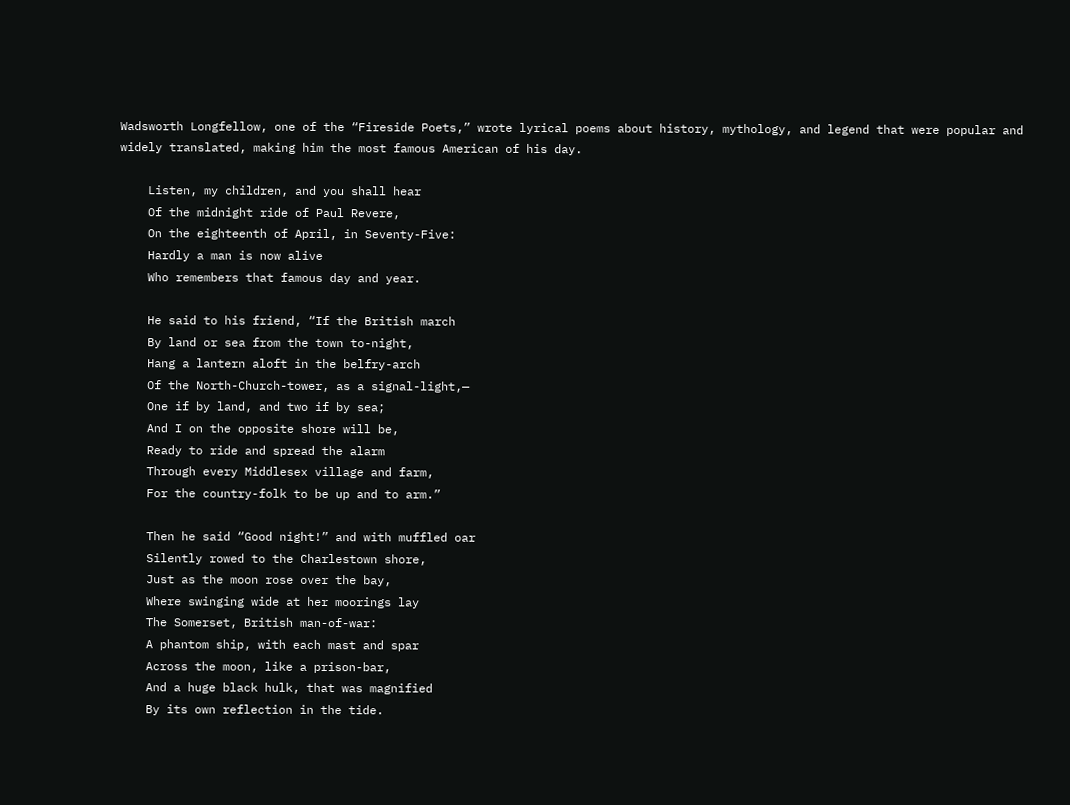Wadsworth Longfellow, one of the “Fireside Poets,” wrote lyrical poems about history, mythology, and legend that were popular and widely translated, making him the most famous American of his day.

    Listen, my children, and you shall hear
    Of the midnight ride of Paul Revere,
    On the eighteenth of April, in Seventy-Five:
    Hardly a man is now alive
    Who remembers that famous day and year.

    He said to his friend, “If the British march
    By land or sea from the town to-night,
    Hang a lantern aloft in the belfry-arch
    Of the North-Church-tower, as a signal-light,—
    One if by land, and two if by sea;
    And I on the opposite shore will be,
    Ready to ride and spread the alarm
    Through every Middlesex village and farm,
    For the country-folk to be up and to arm.”

    Then he said “Good night!” and with muffled oar
    Silently rowed to the Charlestown shore,
    Just as the moon rose over the bay,
    Where swinging wide at her moorings lay
    The Somerset, British man-of-war:
    A phantom ship, with each mast and spar
    Across the moon, like a prison-bar,
    And a huge black hulk, that was magnified
    By its own reflection in the tide.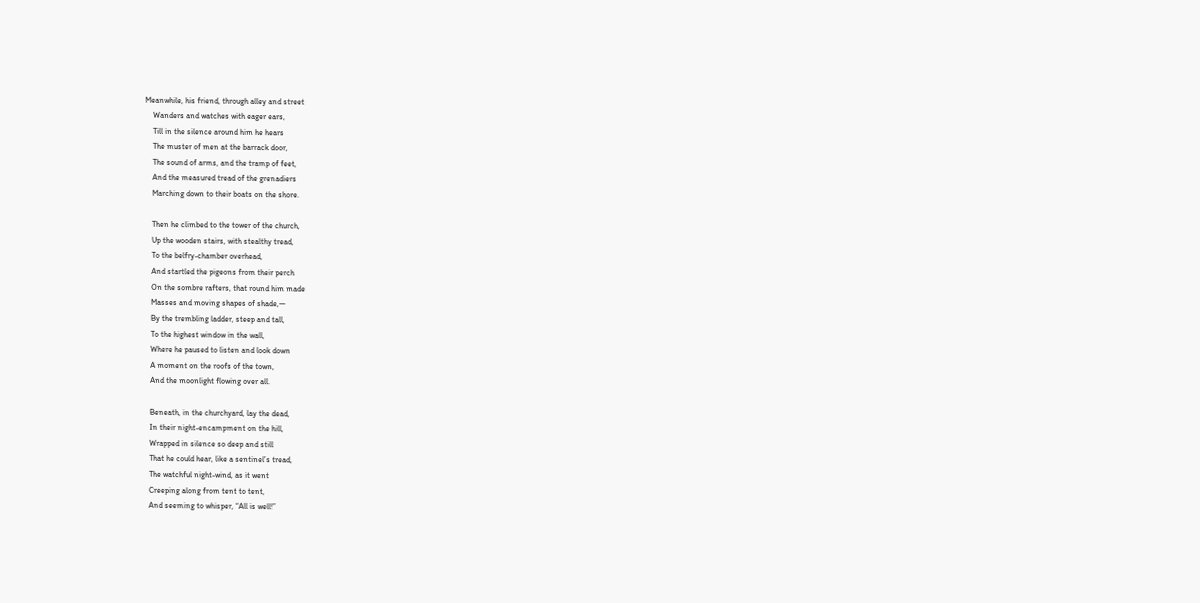Meanwhile, his friend, through alley and street
    Wanders and watches with eager ears,
    Till in the silence around him he hears
    The muster of men at the barrack door,
    The sound of arms, and the tramp of feet,
    And the measured tread of the grenadiers
    Marching down to their boats on the shore.

    Then he climbed to the tower of the church,
    Up the wooden stairs, with stealthy tread,
    To the belfry-chamber overhead,
    And startled the pigeons from their perch
    On the sombre rafters, that round him made
    Masses and moving shapes of shade,—
    By the trembling ladder, steep and tall,
    To the highest window in the wall,
    Where he paused to listen and look down
    A moment on the roofs of the town,
    And the moonlight flowing over all.

    Beneath, in the churchyard, lay the dead,
    In their night-encampment on the hill,
    Wrapped in silence so deep and still
    That he could hear, like a sentinel’s tread,
    The watchful night-wind, as it went
    Creeping along from tent to tent,
    And seeming to whisper, “All is well!”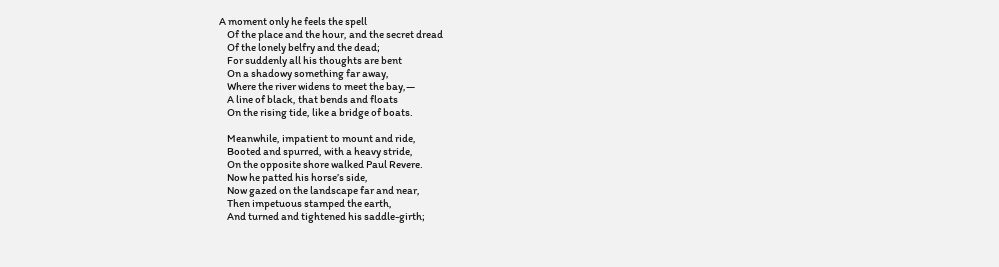A moment only he feels the spell
    Of the place and the hour, and the secret dread
    Of the lonely belfry and the dead;
    For suddenly all his thoughts are bent
    On a shadowy something far away,
    Where the river widens to meet the bay,—
    A line of black, that bends and floats
    On the rising tide, like a bridge of boats.

    Meanwhile, impatient to mount and ride,
    Booted and spurred, with a heavy stride,
    On the opposite shore walked Paul Revere.
    Now he patted his horse’s side,
    Now gazed on the landscape far and near,
    Then impetuous stamped the earth,
    And turned and tightened his saddle-girth;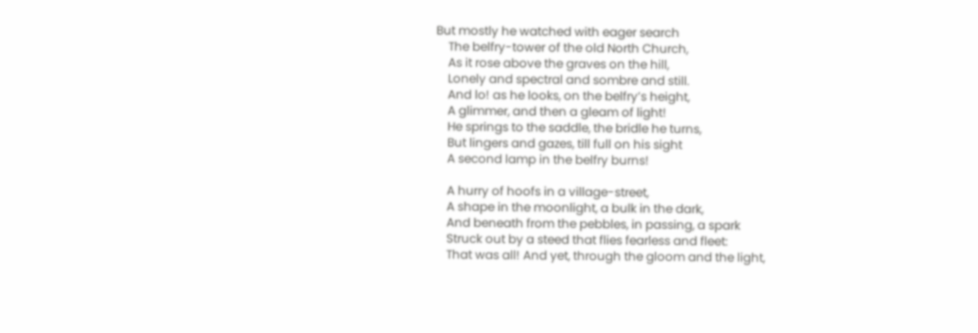But mostly he watched with eager search
    The belfry-tower of the old North Church,
    As it rose above the graves on the hill,
    Lonely and spectral and sombre and still.
    And lo! as he looks, on the belfry’s height,
    A glimmer, and then a gleam of light!
    He springs to the saddle, the bridle he turns,
    But lingers and gazes, till full on his sight
    A second lamp in the belfry burns!

    A hurry of hoofs in a village-street,
    A shape in the moonlight, a bulk in the dark,
    And beneath from the pebbles, in passing, a spark
    Struck out by a steed that flies fearless and fleet:
    That was all! And yet, through the gloom and the light,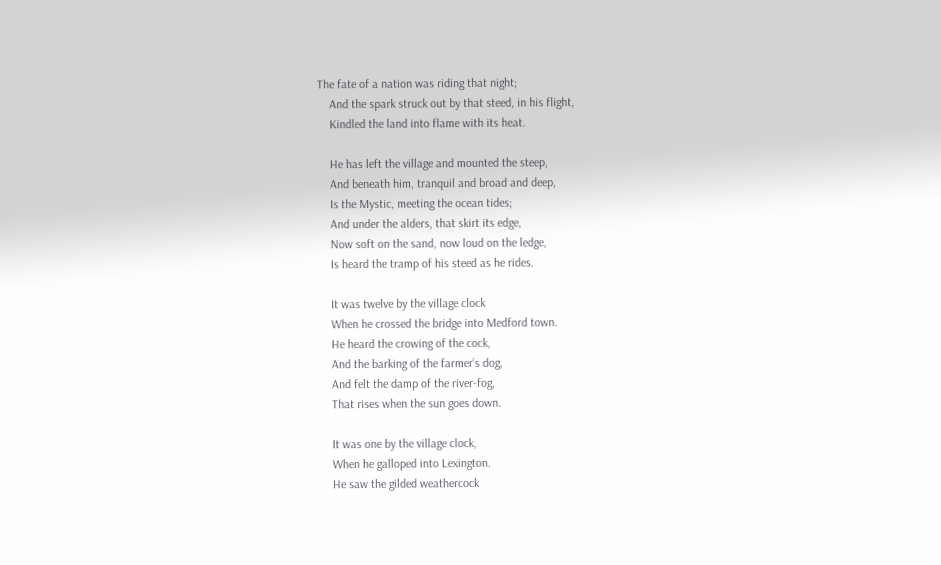The fate of a nation was riding that night;
    And the spark struck out by that steed, in his flight,
    Kindled the land into flame with its heat.

    He has left the village and mounted the steep,
    And beneath him, tranquil and broad and deep,
    Is the Mystic, meeting the ocean tides;
    And under the alders, that skirt its edge,
    Now soft on the sand, now loud on the ledge,
    Is heard the tramp of his steed as he rides.

    It was twelve by the village clock
    When he crossed the bridge into Medford town.
    He heard the crowing of the cock,
    And the barking of the farmer’s dog,
    And felt the damp of the river-fog,
    That rises when the sun goes down.

    It was one by the village clock,
    When he galloped into Lexington.
    He saw the gilded weathercock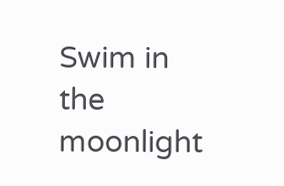Swim in the moonlight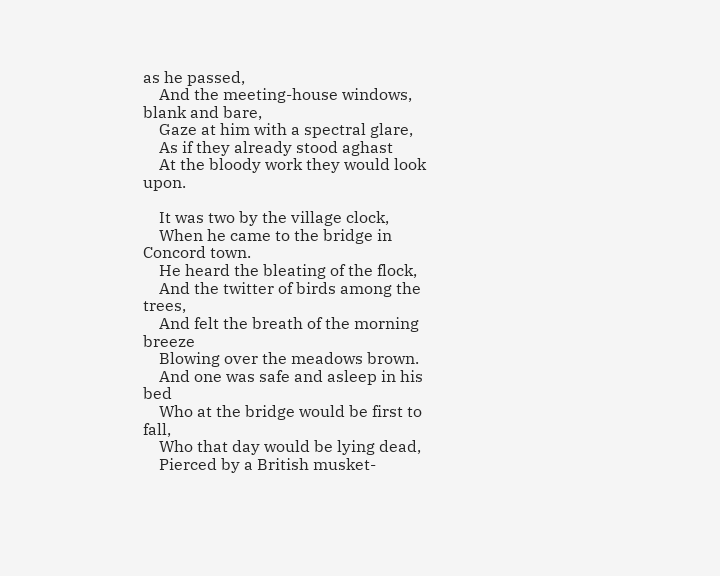as he passed,
    And the meeting-house windows, blank and bare,
    Gaze at him with a spectral glare,
    As if they already stood aghast
    At the bloody work they would look upon.

    It was two by the village clock,
    When he came to the bridge in Concord town.
    He heard the bleating of the flock,
    And the twitter of birds among the trees,
    And felt the breath of the morning breeze
    Blowing over the meadows brown.
    And one was safe and asleep in his bed
    Who at the bridge would be first to fall,
    Who that day would be lying dead,
    Pierced by a British musket-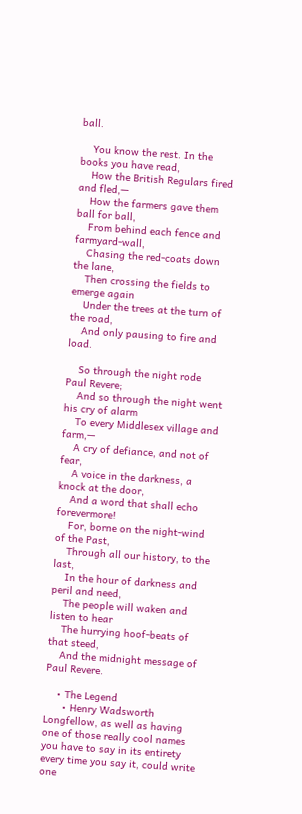ball.

    You know the rest. In the books you have read,
    How the British Regulars fired and fled,—
    How the farmers gave them ball for ball,
    From behind each fence and farmyard-wall,
    Chasing the red-coats down the lane,
    Then crossing the fields to emerge again
    Under the trees at the turn of the road,
    And only pausing to fire and load.

    So through the night rode Paul Revere;
    And so through the night went his cry of alarm
    To every Middlesex village and farm,—
    A cry of defiance, and not of fear,
    A voice in the darkness, a knock at the door,
    And a word that shall echo forevermore!
    For, borne on the night-wind of the Past,
    Through all our history, to the last,
    In the hour of darkness and peril and need,
    The people will waken and listen to hear
    The hurrying hoof-beats of that steed,
    And the midnight message of Paul Revere.

    • The Legend
      • Henry Wadsworth Longfellow, as well as having one of those really cool names you have to say in its entirety every time you say it, could write one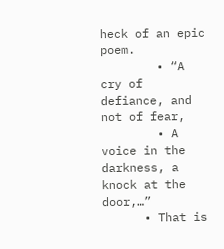heck of an epic poem.
        • “A cry of defiance, and not of fear,
        • A voice in the darkness, a knock at the door,…”
      • That is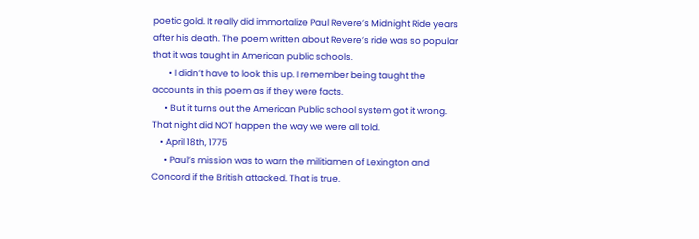poetic gold. It really did immortalize Paul Revere’s Midnight Ride years after his death. The poem written about Revere’s ride was so popular that it was taught in American public schools.
        • I didn’t have to look this up. I remember being taught the accounts in this poem as if they were facts.
      • But it turns out the American Public school system got it wrong. That night did NOT happen the way we were all told.
    • April 18th, 1775
      • Paul’s mission was to warn the militiamen of Lexington and Concord if the British attacked. That is true.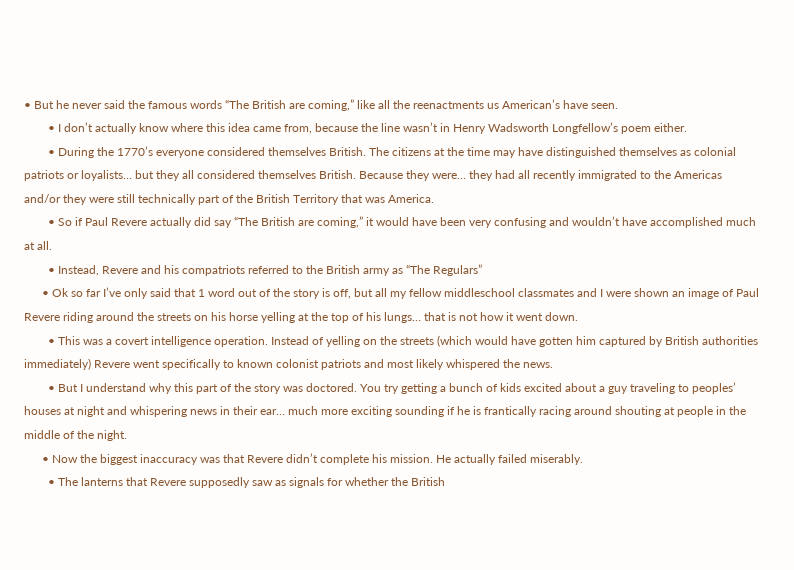• But he never said the famous words “The British are coming,” like all the reenactments us American’s have seen.
        • I don’t actually know where this idea came from, because the line wasn’t in Henry Wadsworth Longfellow’s poem either.
        • During the 1770’s everyone considered themselves British. The citizens at the time may have distinguished themselves as colonial patriots or loyalists… but they all considered themselves British. Because they were… they had all recently immigrated to the Americas and/or they were still technically part of the British Territory that was America.
        • So if Paul Revere actually did say “The British are coming,” it would have been very confusing and wouldn’t have accomplished much at all.
        • Instead, Revere and his compatriots referred to the British army as “The Regulars”
      • Ok so far I’ve only said that 1 word out of the story is off, but all my fellow middleschool classmates and I were shown an image of Paul Revere riding around the streets on his horse yelling at the top of his lungs… that is not how it went down.
        • This was a covert intelligence operation. Instead of yelling on the streets (which would have gotten him captured by British authorities immediately) Revere went specifically to known colonist patriots and most likely whispered the news.
        • But I understand why this part of the story was doctored. You try getting a bunch of kids excited about a guy traveling to peoples’ houses at night and whispering news in their ear… much more exciting sounding if he is frantically racing around shouting at people in the middle of the night.
      • Now the biggest inaccuracy was that Revere didn’t complete his mission. He actually failed miserably.
        • The lanterns that Revere supposedly saw as signals for whether the British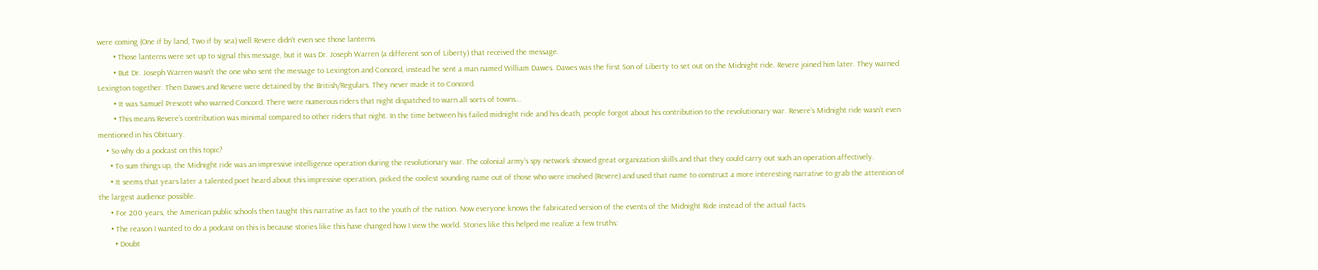were coming (One if by land, Two if by sea) well Revere didn’t even see those lanterns.
        • Those lanterns were set up to signal this message, but it was Dr. Joseph Warren (a different son of Liberty) that received the message.
        • But Dr. Joseph Warren wasn’t the one who sent the message to Lexington and Concord, instead he sent a man named William Dawes. Dawes was the first Son of Liberty to set out on the Midnight ride. Revere joined him later. They warned Lexington together. Then Dawes and Revere were detained by the British/Regulars. They never made it to Concord.
        • It was Samuel Prescott who warned Concord. There were numerous riders that night dispatched to warn all sorts of towns…
        • This means Revere’s contribution was minimal compared to other riders that night. In the time between his failed midnight ride and his death, people forgot about his contribution to the revolutionary war. Revere’s Midnight ride wasn’t even mentioned in his Obituary.
    • So why do a podcast on this topic?
      • To sum things up, the Midnight ride was an impressive intelligence operation during the revolutionary war. The colonial army’s spy network showed great organization skills and that they could carry out such an operation affectively.
      • It seems that years later a talented poet heard about this impressive operation, picked the coolest sounding name out of those who were involved (Revere) and used that name to construct a more interesting narrative to grab the attention of the largest audience possible.
      • For 200 years, the American public schools then taught this narrative as fact to the youth of the nation. Now everyone knows the fabricated version of the events of the Midnight Ride instead of the actual facts.
      • The reason I wanted to do a podcast on this is because stories like this have changed how I view the world. Stories like this helped me realize a few truths:
        • Doubt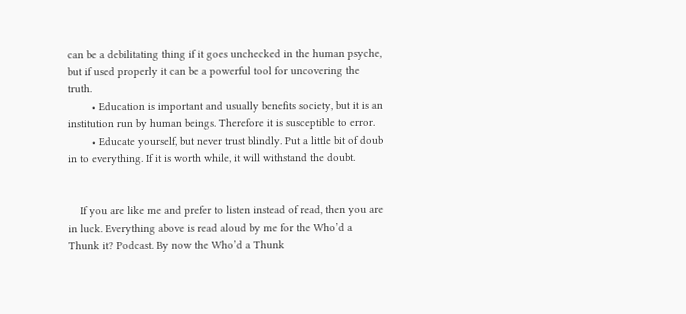can be a debilitating thing if it goes unchecked in the human psyche, but if used properly it can be a powerful tool for uncovering the truth.
        • Education is important and usually benefits society, but it is an institution run by human beings. Therefore it is susceptible to error.
        • Educate yourself, but never trust blindly. Put a little bit of doub in to everything. If it is worth while, it will withstand the doubt.


    If you are like me and prefer to listen instead of read, then you are in luck. Everything above is read aloud by me for the Who’d a Thunk it? Podcast. By now the Who’d a Thunk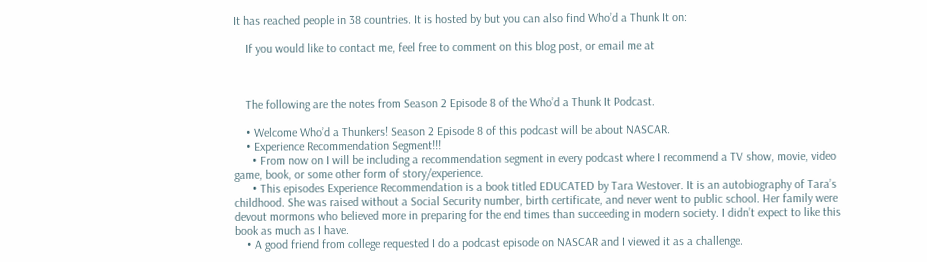It has reached people in 38 countries. It is hosted by but you can also find Who’d a Thunk It on:

    If you would like to contact me, feel free to comment on this blog post, or email me at



    The following are the notes from Season 2 Episode 8 of the Who’d a Thunk It Podcast.

    • Welcome Who’d a Thunkers! Season 2 Episode 8 of this podcast will be about NASCAR.
    • Experience Recommendation Segment!!!
      • From now on I will be including a recommendation segment in every podcast where I recommend a TV show, movie, video game, book, or some other form of story/experience.
      • This episodes Experience Recommendation is a book titled EDUCATED by Tara Westover. It is an autobiography of Tara’s childhood. She was raised without a Social Security number, birth certificate, and never went to public school. Her family were devout mormons who believed more in preparing for the end times than succeeding in modern society. I didn’t expect to like this book as much as I have.
    • A good friend from college requested I do a podcast episode on NASCAR and I viewed it as a challenge.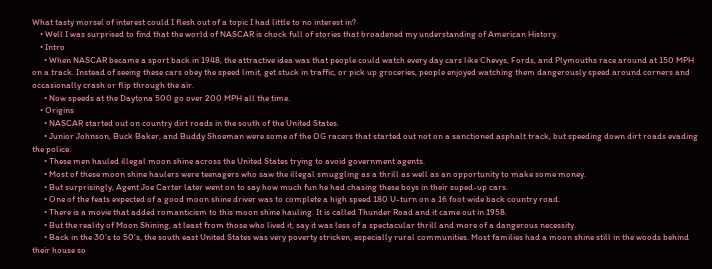What tasty morsel of interest could I flesh out of a topic I had little to no interest in?
    • Well I was surprised to find that the world of NASCAR is chock full of stories that broadened my understanding of American History.
    • Intro
      • When NASCAR became a sport back in 1948, the attractive idea was that people could watch every day cars like Chevys, Fords, and Plymouths race around at 150 MPH on a track. Instead of seeing these cars obey the speed limit, get stuck in traffic, or pick up groceries, people enjoyed watching them dangerously speed around corners and occasionally crash or flip through the air.
      • Now speeds at the Daytona 500 go over 200 MPH all the time.
    • Origins
      • NASCAR started out on country dirt roads in the south of the United States.
      • Junior Johnson, Buck Baker, and Buddy Shoeman were some of the OG racers that started out not on a sanctioned asphalt track, but speeding down dirt roads evading the police.
      • These men hauled illegal moon shine across the United States trying to avoid government agents.
      • Most of these moon shine haulers were teenagers who saw the illegal smuggling as a thrill as well as an opportunity to make some money.
      • But surprisingly, Agent Joe Carter later went on to say how much fun he had chasing these boys in their suped-up cars.
      • One of the feats expected of a good moon shine driver was to complete a high speed 180 U-turn on a 16 foot wide back country road.
      • There is a movie that added romanticism to this moon shine hauling. It is called Thunder Road and it came out in 1958.
      • But the reality of Moon Shining, at least from those who lived it, say it was less of a spectacular thrill and more of a dangerous necessity.
      • Back in the 30’s to 50’s, the south east United States was very poverty stricken, especially rural communities. Most families had a moon shine still in the woods behind their house so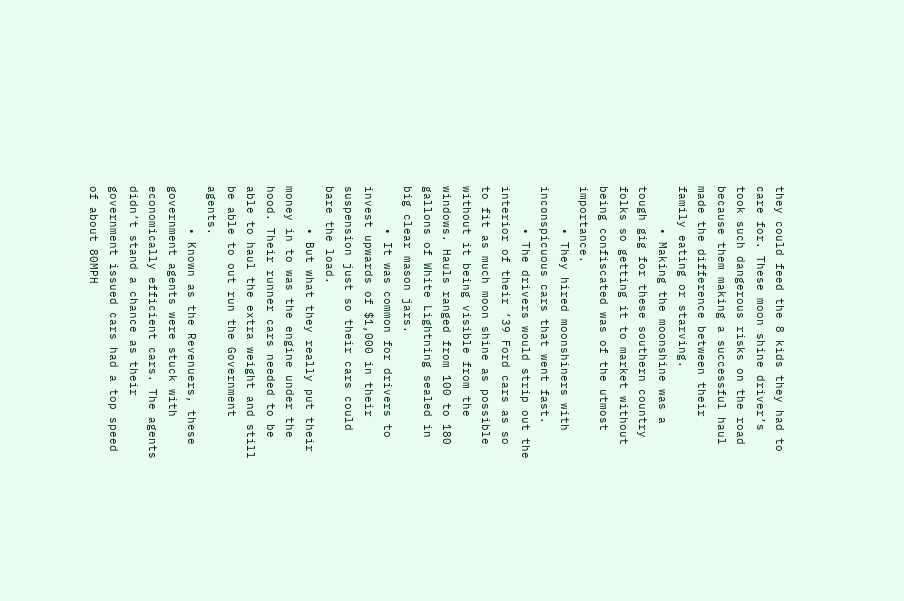they could feed the 8 kids they had to care for. These moon shine driver’s took such dangerous risks on the road because them making a successful haul made the difference between their family eating or starving.
      • Making the moonshine was a tough gig for these southern country folks so getting it to market without being confiscated was of the utmost importance.
      • They hired moonshiners with inconspicuous cars that went fast.
      • The drivers would strip out the interior of their ’39 Ford cars as so to fit as much moon shine as possible without it being visible from the windows. Hauls ranged from 100 to 180 gallons of White Lightning sealed in big clear mason jars.
      • It was common for drivers to invest upwards of $1,000 in their suspension just so their cars could bare the load.
      • But what they really put their money in to was the engine under the hood. Their runner cars needed to be able to haul the extra weight and still be able to out run the Government agents.
      • Known as the Revenuers, these government agents were stuck with economically efficient cars. The agents didn’t stand a chance as their government issued cars had a top speed of about 80MPH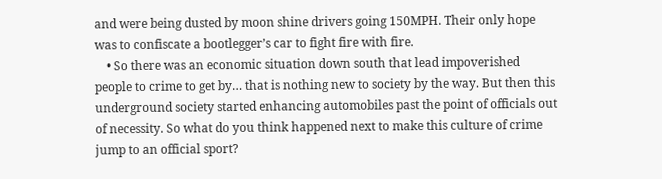and were being dusted by moon shine drivers going 150MPH. Their only hope was to confiscate a bootlegger’s car to fight fire with fire.
    • So there was an economic situation down south that lead impoverished people to crime to get by… that is nothing new to society by the way. But then this underground society started enhancing automobiles past the point of officials out of necessity. So what do you think happened next to make this culture of crime jump to an official sport?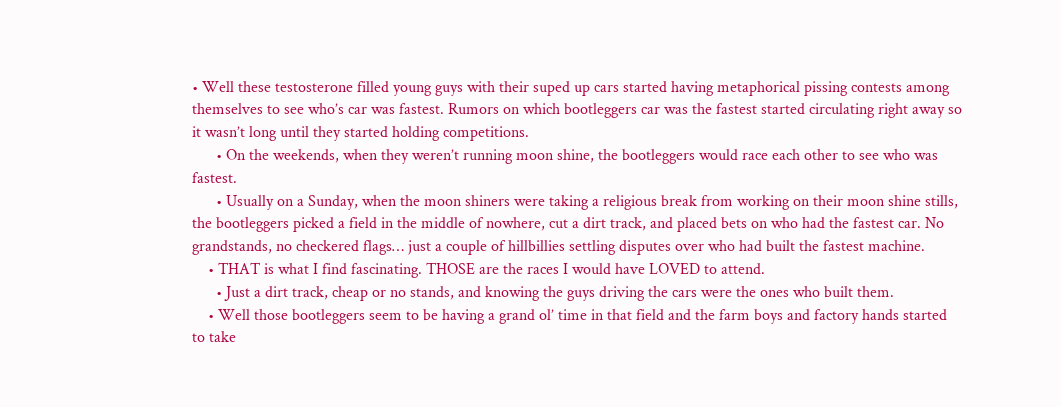• Well these testosterone filled young guys with their suped up cars started having metaphorical pissing contests among themselves to see who’s car was fastest. Rumors on which bootleggers car was the fastest started circulating right away so it wasn’t long until they started holding competitions.
      • On the weekends, when they weren’t running moon shine, the bootleggers would race each other to see who was fastest.
      • Usually on a Sunday, when the moon shiners were taking a religious break from working on their moon shine stills, the bootleggers picked a field in the middle of nowhere, cut a dirt track, and placed bets on who had the fastest car. No grandstands, no checkered flags… just a couple of hillbillies settling disputes over who had built the fastest machine.
    • THAT is what I find fascinating. THOSE are the races I would have LOVED to attend.
      • Just a dirt track, cheap or no stands, and knowing the guys driving the cars were the ones who built them.
    • Well those bootleggers seem to be having a grand ol’ time in that field and the farm boys and factory hands started to take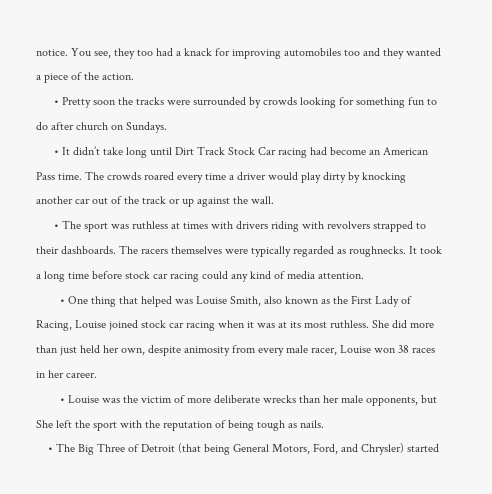notice. You see, they too had a knack for improving automobiles too and they wanted a piece of the action.
      • Pretty soon the tracks were surrounded by crowds looking for something fun to do after church on Sundays.
      • It didn’t take long until Dirt Track Stock Car racing had become an American Pass time. The crowds roared every time a driver would play dirty by knocking another car out of the track or up against the wall.
      • The sport was ruthless at times with drivers riding with revolvers strapped to their dashboards. The racers themselves were typically regarded as roughnecks. It took a long time before stock car racing could any kind of media attention.
        • One thing that helped was Louise Smith, also known as the First Lady of Racing, Louise joined stock car racing when it was at its most ruthless. She did more than just held her own, despite animosity from every male racer, Louise won 38 races in her career.
        • Louise was the victim of more deliberate wrecks than her male opponents, but She left the sport with the reputation of being tough as nails.
    • The Big Three of Detroit (that being General Motors, Ford, and Chrysler) started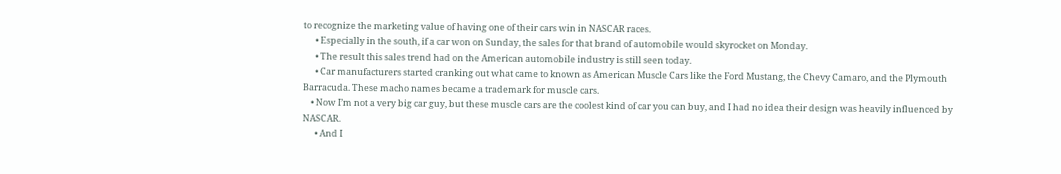to recognize the marketing value of having one of their cars win in NASCAR races.
      • Especially in the south, if a car won on Sunday, the sales for that brand of automobile would skyrocket on Monday.
      • The result this sales trend had on the American automobile industry is still seen today.
      • Car manufacturers started cranking out what came to known as American Muscle Cars like the Ford Mustang, the Chevy Camaro, and the Plymouth Barracuda. These macho names became a trademark for muscle cars.
    • Now I’m not a very big car guy, but these muscle cars are the coolest kind of car you can buy, and I had no idea their design was heavily influenced by NASCAR.
      • And I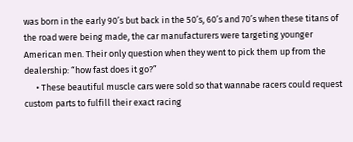was born in the early 90’s but back in the 50’s, 60’s and 70’s when these titans of the road were being made, the car manufacturers were targeting younger American men. Their only question when they went to pick them up from the dealership: “how fast does it go?”
      • These beautiful muscle cars were sold so that wannabe racers could request custom parts to fulfill their exact racing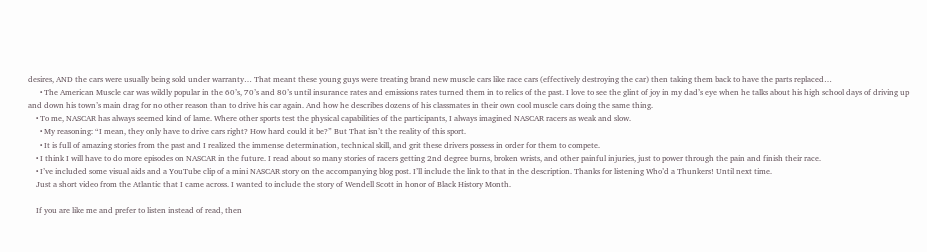desires, AND the cars were usually being sold under warranty… That meant these young guys were treating brand new muscle cars like race cars (effectively destroying the car) then taking them back to have the parts replaced…
      • The American Muscle car was wildly popular in the 60’s, 70’s and 80’s until insurance rates and emissions rates turned them in to relics of the past. I love to see the glint of joy in my dad’s eye when he talks about his high school days of driving up and down his town’s main drag for no other reason than to drive his car again. And how he describes dozens of his classmates in their own cool muscle cars doing the same thing.
    • To me, NASCAR has always seemed kind of lame. Where other sports test the physical capabilities of the participants, I always imagined NASCAR racers as weak and slow.
      • My reasoning: “I mean, they only have to drive cars right? How hard could it be?” But That isn’t the reality of this sport.
      • It is full of amazing stories from the past and I realized the immense determination, technical skill, and grit these drivers possess in order for them to compete.
    • I think I will have to do more episodes on NASCAR in the future. I read about so many stories of racers getting 2nd degree burns, broken wrists, and other painful injuries, just to power through the pain and finish their race.
    • I’ve included some visual aids and a YouTube clip of a mini NASCAR story on the accompanying blog post. I’ll include the link to that in the description. Thanks for listening Who’d a Thunkers! Until next time.
    Just a short video from the Atlantic that I came across. I wanted to include the story of Wendell Scott in honor of Black History Month.

    If you are like me and prefer to listen instead of read, then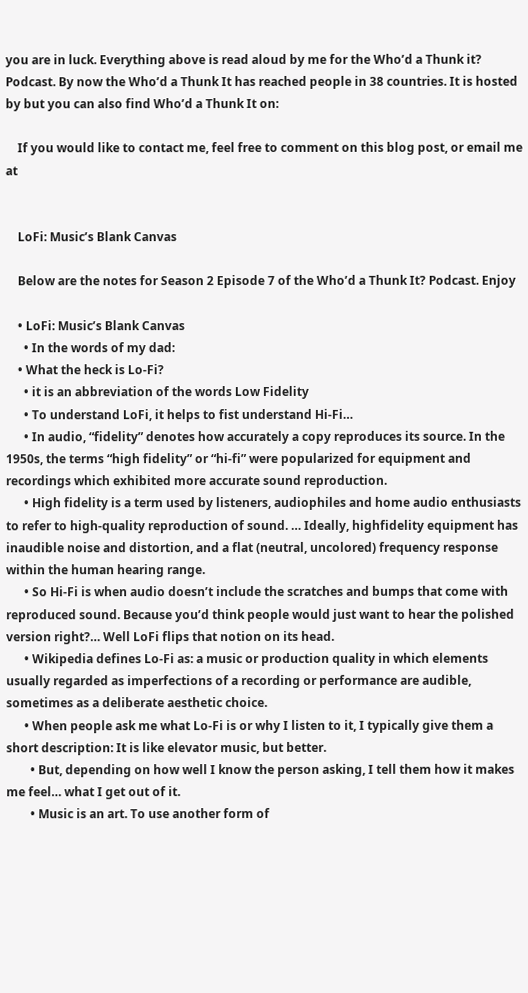you are in luck. Everything above is read aloud by me for the Who’d a Thunk it? Podcast. By now the Who’d a Thunk It has reached people in 38 countries. It is hosted by but you can also find Who’d a Thunk It on:

    If you would like to contact me, feel free to comment on this blog post, or email me at


    LoFi: Music’s Blank Canvas

    Below are the notes for Season 2 Episode 7 of the Who’d a Thunk It? Podcast. Enjoy

    • LoFi: Music’s Blank Canvas
      • In the words of my dad:
    • What the heck is Lo-Fi?
      • it is an abbreviation of the words Low Fidelity
      • To understand LoFi, it helps to fist understand Hi-Fi…
      • In audio, “fidelity” denotes how accurately a copy reproduces its source. In the 1950s, the terms “high fidelity” or “hi-fi” were popularized for equipment and recordings which exhibited more accurate sound reproduction.
      • High fidelity is a term used by listeners, audiophiles and home audio enthusiasts to refer to high-quality reproduction of sound. … Ideally, highfidelity equipment has inaudible noise and distortion, and a flat (neutral, uncolored) frequency response within the human hearing range.
      • So Hi-Fi is when audio doesn’t include the scratches and bumps that come with reproduced sound. Because you’d think people would just want to hear the polished version right?… Well LoFi flips that notion on its head.
      • Wikipedia defines Lo-Fi as: a music or production quality in which elements usually regarded as imperfections of a recording or performance are audible, sometimes as a deliberate aesthetic choice.
      • When people ask me what Lo-Fi is or why I listen to it, I typically give them a short description: It is like elevator music, but better.
        • But, depending on how well I know the person asking, I tell them how it makes me feel… what I get out of it.
        • Music is an art. To use another form of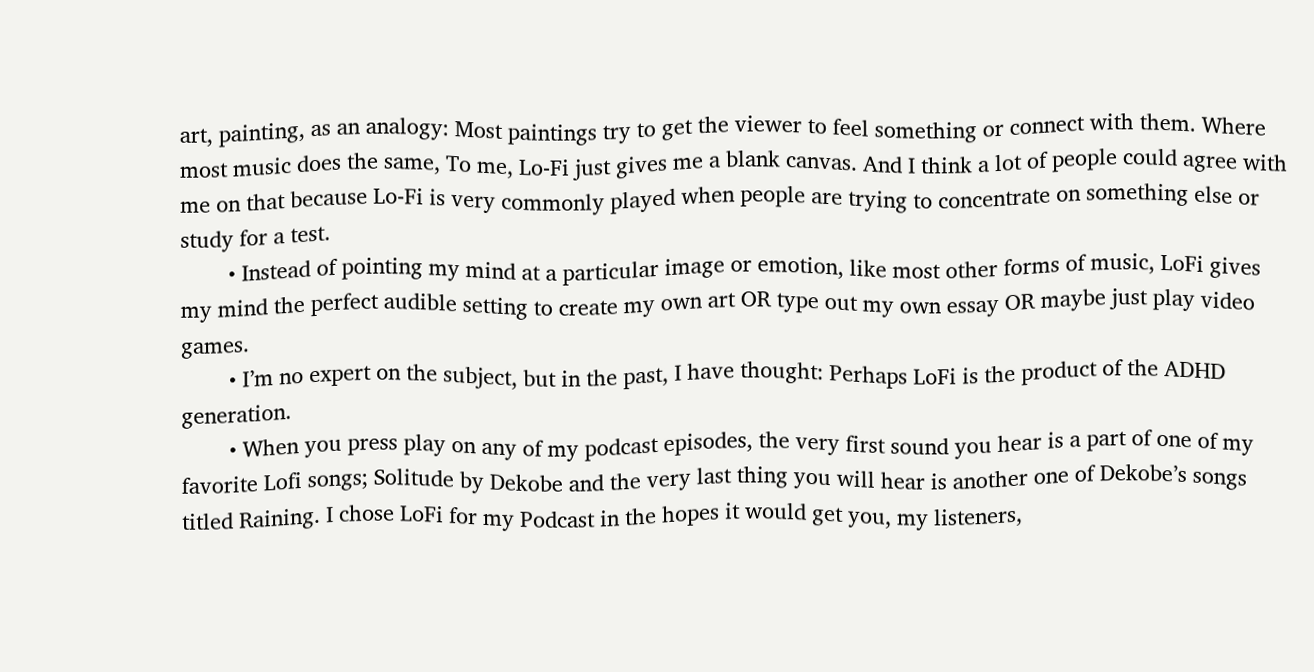art, painting, as an analogy: Most paintings try to get the viewer to feel something or connect with them. Where most music does the same, To me, Lo-Fi just gives me a blank canvas. And I think a lot of people could agree with me on that because Lo-Fi is very commonly played when people are trying to concentrate on something else or study for a test.
        • Instead of pointing my mind at a particular image or emotion, like most other forms of music, LoFi gives my mind the perfect audible setting to create my own art OR type out my own essay OR maybe just play video games.
        • I’m no expert on the subject, but in the past, I have thought: Perhaps LoFi is the product of the ADHD generation.
        • When you press play on any of my podcast episodes, the very first sound you hear is a part of one of my favorite Lofi songs; Solitude by Dekobe and the very last thing you will hear is another one of Dekobe’s songs titled Raining. I chose LoFi for my Podcast in the hopes it would get you, my listeners,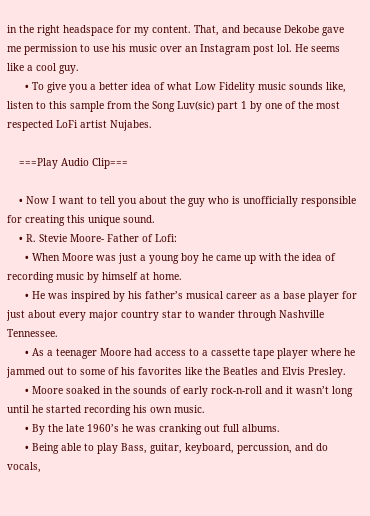in the right headspace for my content. That, and because Dekobe gave me permission to use his music over an Instagram post lol. He seems like a cool guy.
      • To give you a better idea of what Low Fidelity music sounds like, listen to this sample from the Song Luv(sic) part 1 by one of the most respected LoFi artist Nujabes.

    ===Play Audio Clip===

    • Now I want to tell you about the guy who is unofficially responsible for creating this unique sound.
    • R. Stevie Moore- Father of Lofi:
      • When Moore was just a young boy he came up with the idea of recording music by himself at home.
      • He was inspired by his father’s musical career as a base player for just about every major country star to wander through Nashville Tennessee.
      • As a teenager Moore had access to a cassette tape player where he jammed out to some of his favorites like the Beatles and Elvis Presley.
      • Moore soaked in the sounds of early rock-n-roll and it wasn’t long until he started recording his own music.
      • By the late 1960’s he was cranking out full albums.
      • Being able to play Bass, guitar, keyboard, percussion, and do vocals,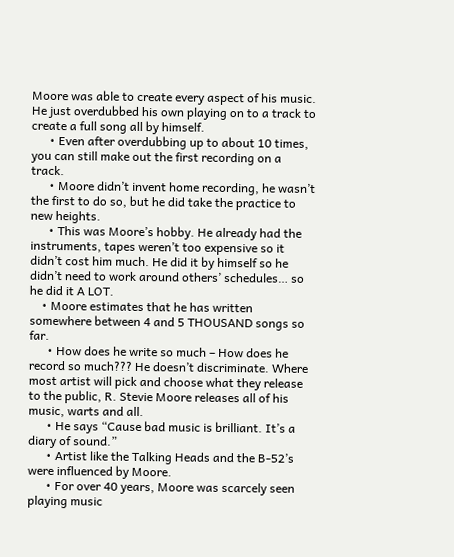Moore was able to create every aspect of his music. He just overdubbed his own playing on to a track to create a full song all by himself.
      • Even after overdubbing up to about 10 times, you can still make out the first recording on a track.
      • Moore didn’t invent home recording, he wasn’t the first to do so, but he did take the practice to new heights.
      • This was Moore’s hobby. He already had the instruments, tapes weren’t too expensive so it didn’t cost him much. He did it by himself so he didn’t need to work around others’ schedules… so he did it A LOT.
    • Moore estimates that he has written somewhere between 4 and 5 THOUSAND songs so far.
      • How does he write so much – How does he record so much??? He doesn’t discriminate. Where most artist will pick and choose what they release to the public, R. Stevie Moore releases all of his music, warts and all.
      • He says “Cause bad music is brilliant. It’s a diary of sound.”
      • Artist like the Talking Heads and the B-52’s were influenced by Moore.
      • For over 40 years, Moore was scarcely seen playing music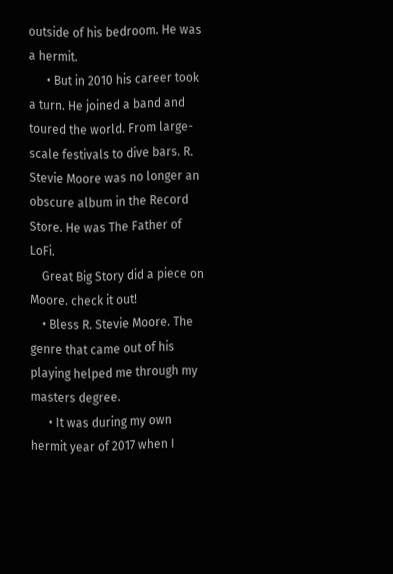outside of his bedroom. He was a hermit.
      • But in 2010 his career took a turn. He joined a band and toured the world. From large-scale festivals to dive bars. R. Stevie Moore was no longer an obscure album in the Record Store. He was The Father of LoFi.
    Great Big Story did a piece on Moore. check it out!
    • Bless R. Stevie Moore. The genre that came out of his playing helped me through my masters degree.
      • It was during my own hermit year of 2017 when I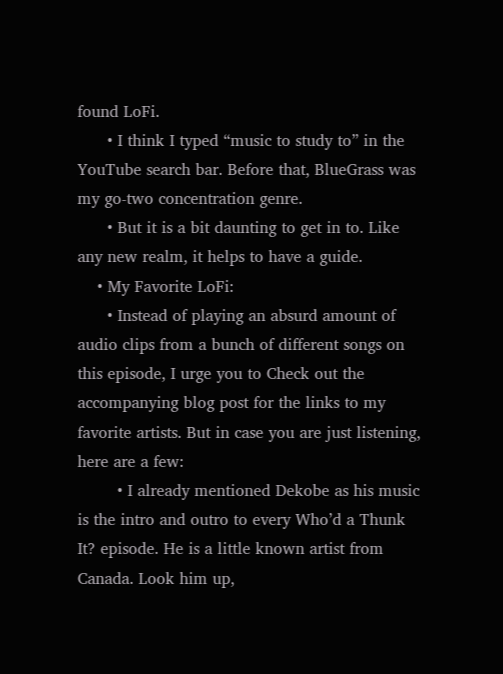found LoFi.
      • I think I typed “music to study to” in the YouTube search bar. Before that, BlueGrass was my go-two concentration genre.
      • But it is a bit daunting to get in to. Like any new realm, it helps to have a guide.
    • My Favorite LoFi:
      • Instead of playing an absurd amount of audio clips from a bunch of different songs on this episode, I urge you to Check out the accompanying blog post for the links to my favorite artists. But in case you are just listening, here are a few:
        • I already mentioned Dekobe as his music is the intro and outro to every Who’d a Thunk It? episode. He is a little known artist from Canada. Look him up,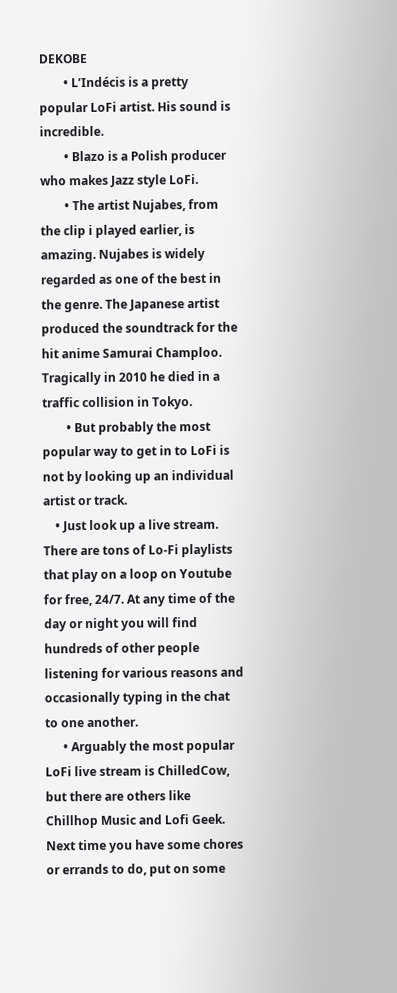DEKOBE
        • L’Indécis is a pretty popular LoFi artist. His sound is incredible.
        • Blazo is a Polish producer who makes Jazz style LoFi.
        • The artist Nujabes, from the clip i played earlier, is amazing. Nujabes is widely regarded as one of the best in the genre. The Japanese artist produced the soundtrack for the hit anime Samurai Champloo. Tragically in 2010 he died in a traffic collision in Tokyo.
        • But probably the most popular way to get in to LoFi is not by looking up an individual artist or track.
    • Just look up a live stream. There are tons of Lo-Fi playlists that play on a loop on Youtube for free, 24/7. At any time of the day or night you will find hundreds of other people listening for various reasons and occasionally typing in the chat to one another.
      • Arguably the most popular LoFi live stream is ChilledCow, but there are others like Chillhop Music and Lofi Geek. Next time you have some chores or errands to do, put on some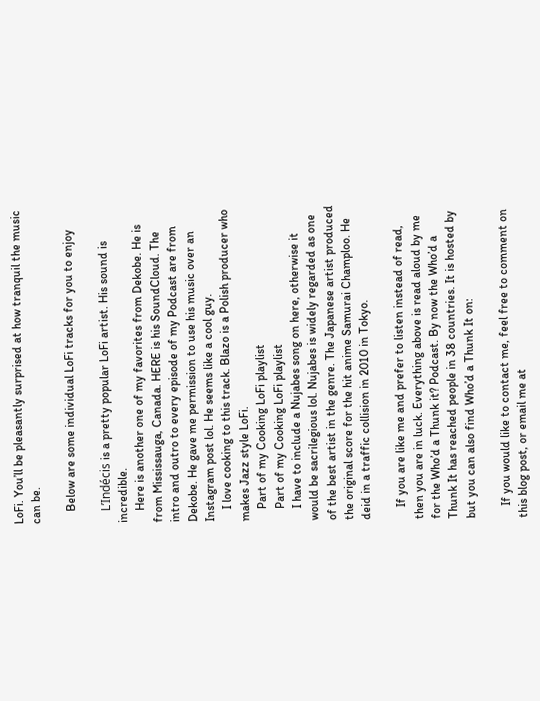LoFi. You’ll be pleasantly surprised at how tranquil the music can be.

    Below are some individual LoFi tracks for you to enjoy

    L’Indécis is a pretty popular LoFi artist. His sound is incredible.
    Here is another one of my favorites from Dekobe. He is from Mississauga, Canada. HERE is his SoundCloud. The intro and outro to every episode of my Podcast are from Dekobe. He gave me permission to use his music over an Instagram post lol. He seems like a cool guy.
    I love cooking to this track. Blazo is a Polish producer who makes Jazz style LoFi.
    Part of my Cooking LoFi playlist
    Part of my Cooking LoFi playlist
    I have to include a Nujabes song on here, otherwise it would be sacrilegious lol. Nujabes is widely regarded as one of the best artist in the genre. The Japanese artist produced the original score for the hit anime Samurai Champloo. He deid in a traffic collision in 2010 in Tokyo.

    If you are like me and prefer to listen instead of read, then you are in luck. Everything above is read aloud by me for the Who’d a Thunk it? Podcast. By now the Who’d a Thunk It has reached people in 38 countries. It is hosted by but you can also find Who’d a Thunk It on:

    If you would like to contact me, feel free to comment on this blog post, or email me at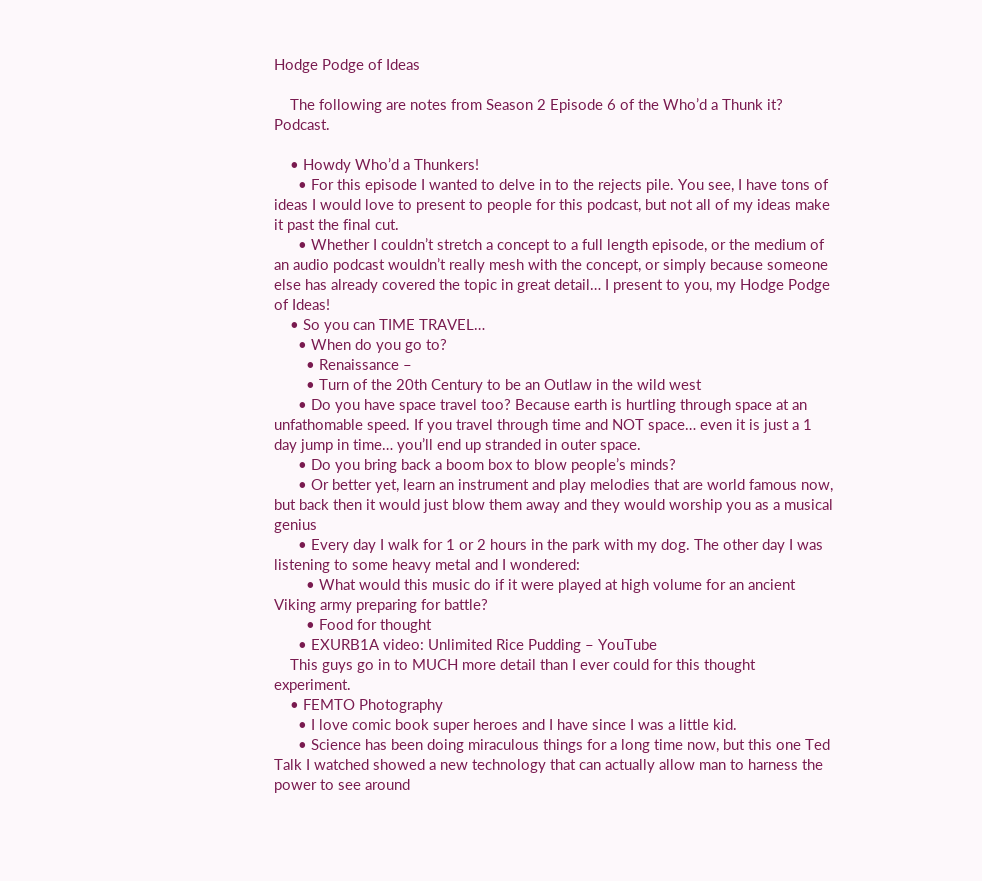Hodge Podge of Ideas

    The following are notes from Season 2 Episode 6 of the Who’d a Thunk it? Podcast.

    • Howdy Who’d a Thunkers!
      • For this episode I wanted to delve in to the rejects pile. You see, I have tons of ideas I would love to present to people for this podcast, but not all of my ideas make it past the final cut.
      • Whether I couldn’t stretch a concept to a full length episode, or the medium of an audio podcast wouldn’t really mesh with the concept, or simply because someone else has already covered the topic in great detail… I present to you, my Hodge Podge of Ideas!
    • So you can TIME TRAVEL…
      • When do you go to?
        • Renaissance –
        • Turn of the 20th Century to be an Outlaw in the wild west
      • Do you have space travel too? Because earth is hurtling through space at an unfathomable speed. If you travel through time and NOT space… even it is just a 1 day jump in time… you’ll end up stranded in outer space.
      • Do you bring back a boom box to blow people’s minds?
      • Or better yet, learn an instrument and play melodies that are world famous now, but back then it would just blow them away and they would worship you as a musical genius
      • Every day I walk for 1 or 2 hours in the park with my dog. The other day I was listening to some heavy metal and I wondered:
        • What would this music do if it were played at high volume for an ancient Viking army preparing for battle?
        • Food for thought
      • EXURB1A video: Unlimited Rice Pudding – YouTube
    This guys go in to MUCH more detail than I ever could for this thought experiment.
    • FEMTO Photography
      • I love comic book super heroes and I have since I was a little kid.
      • Science has been doing miraculous things for a long time now, but this one Ted Talk I watched showed a new technology that can actually allow man to harness the power to see around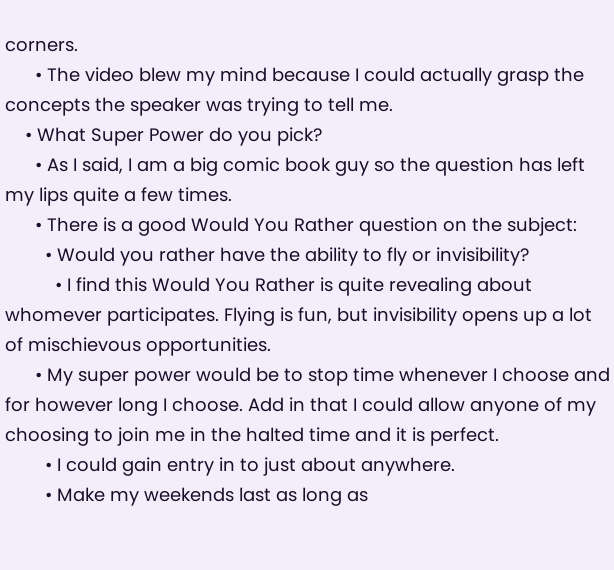corners.
      • The video blew my mind because I could actually grasp the concepts the speaker was trying to tell me.
    • What Super Power do you pick?
      • As I said, I am a big comic book guy so the question has left my lips quite a few times.
      • There is a good Would You Rather question on the subject:
        • Would you rather have the ability to fly or invisibility?
          • I find this Would You Rather is quite revealing about whomever participates. Flying is fun, but invisibility opens up a lot of mischievous opportunities.
      • My super power would be to stop time whenever I choose and for however long I choose. Add in that I could allow anyone of my choosing to join me in the halted time and it is perfect.
        • I could gain entry in to just about anywhere.
        • Make my weekends last as long as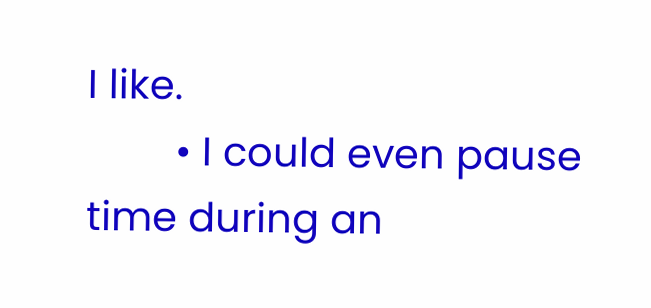I like.
        • I could even pause time during an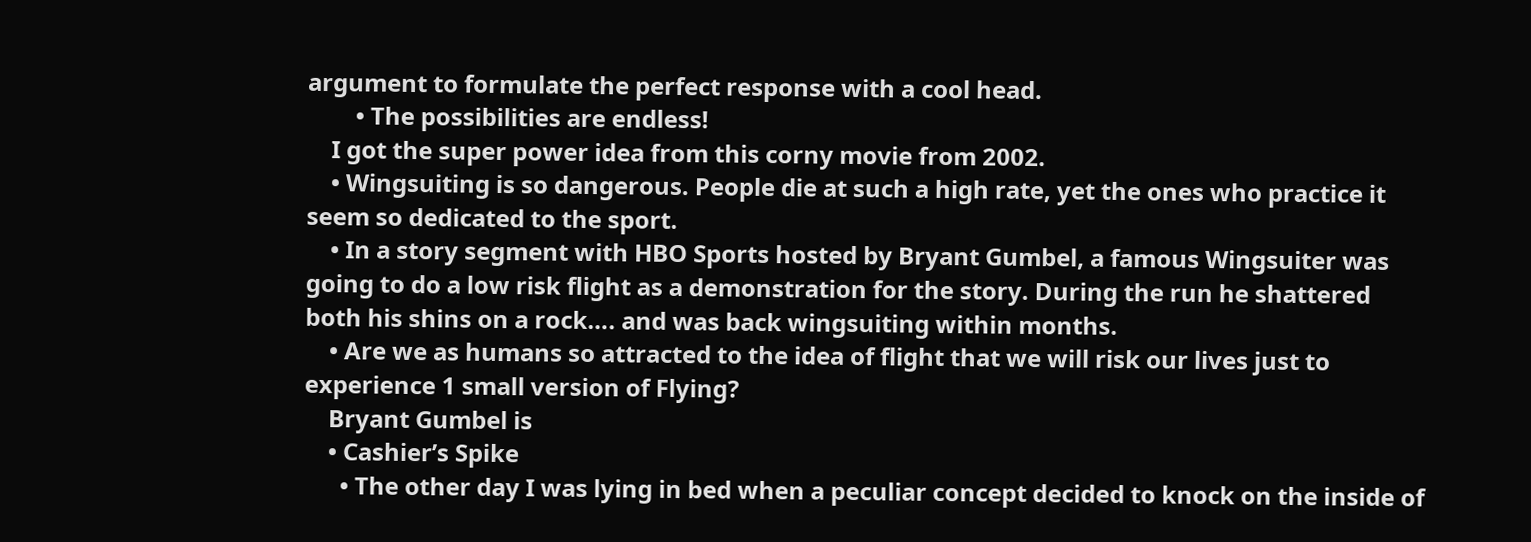argument to formulate the perfect response with a cool head.
        • The possibilities are endless!
    I got the super power idea from this corny movie from 2002.
    • Wingsuiting is so dangerous. People die at such a high rate, yet the ones who practice it seem so dedicated to the sport.
    • In a story segment with HBO Sports hosted by Bryant Gumbel, a famous Wingsuiter was going to do a low risk flight as a demonstration for the story. During the run he shattered both his shins on a rock…. and was back wingsuiting within months.
    • Are we as humans so attracted to the idea of flight that we will risk our lives just to experience 1 small version of Flying?
    Bryant Gumbel is
    • Cashier’s Spike
      • The other day I was lying in bed when a peculiar concept decided to knock on the inside of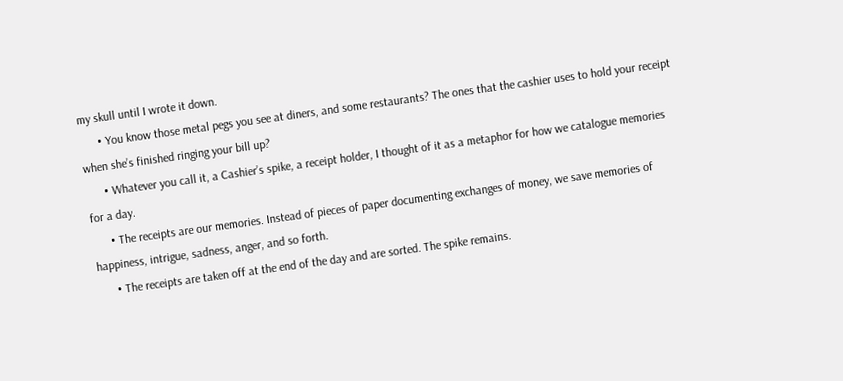my skull until I wrote it down.
      • You know those metal pegs you see at diners, and some restaurants? The ones that the cashier uses to hold your receipt when she’s finished ringing your bill up?
      • Whatever you call it, a Cashier’s spike, a receipt holder, I thought of it as a metaphor for how we catalogue memories for a day.
      • The receipts are our memories. Instead of pieces of paper documenting exchanges of money, we save memories of happiness, intrigue, sadness, anger, and so forth.
      • The receipts are taken off at the end of the day and are sorted. The spike remains.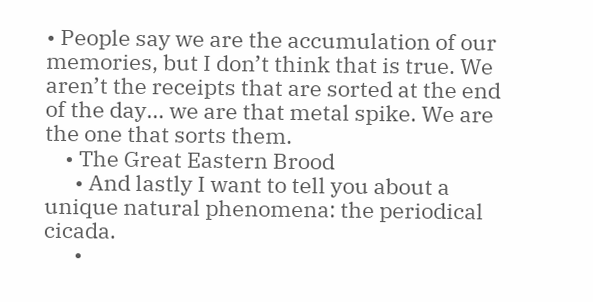• People say we are the accumulation of our memories, but I don’t think that is true. We aren’t the receipts that are sorted at the end of the day… we are that metal spike. We are the one that sorts them.
    • The Great Eastern Brood
      • And lastly I want to tell you about a unique natural phenomena: the periodical cicada.
      •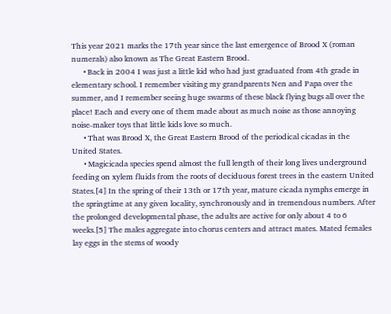This year 2021 marks the 17th year since the last emergence of Brood X (roman numerals) also known as The Great Eastern Brood.
      • Back in 2004 I was just a little kid who had just graduated from 4th grade in elementary school. I remember visiting my grandparents Nen and Papa over the summer, and I remember seeing huge swarms of these black flying bugs all over the place! Each and every one of them made about as much noise as those annoying noise-maker toys that little kids love so much.
      • That was Brood X, the Great Eastern Brood of the periodical cicadas in the United States.
      • Magicicada species spend almost the full length of their long lives underground feeding on xylem fluids from the roots of deciduous forest trees in the eastern United States.[4] In the spring of their 13th or 17th year, mature cicada nymphs emerge in the springtime at any given locality, synchronously and in tremendous numbers. After the prolonged developmental phase, the adults are active for only about 4 to 6 weeks.[5] The males aggregate into chorus centers and attract mates. Mated females lay eggs in the stems of woody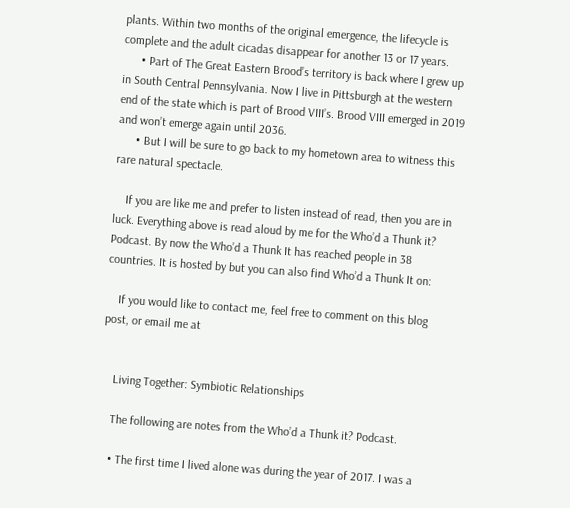plants. Within two months of the original emergence, the lifecycle is complete and the adult cicadas disappear for another 13 or 17 years.
      • Part of The Great Eastern Brood’s territory is back where I grew up in South Central Pennsylvania. Now I live in Pittsburgh at the western end of the state which is part of Brood VIII’s. Brood VIII emerged in 2019 and won’t emerge again until 2036.
      • But I will be sure to go back to my hometown area to witness this rare natural spectacle.

    If you are like me and prefer to listen instead of read, then you are in luck. Everything above is read aloud by me for the Who’d a Thunk it? Podcast. By now the Who’d a Thunk It has reached people in 38 countries. It is hosted by but you can also find Who’d a Thunk It on:

    If you would like to contact me, feel free to comment on this blog post, or email me at


    Living Together: Symbiotic Relationships

    The following are notes from the Who’d a Thunk it? Podcast.

    • The first time I lived alone was during the year of 2017. I was a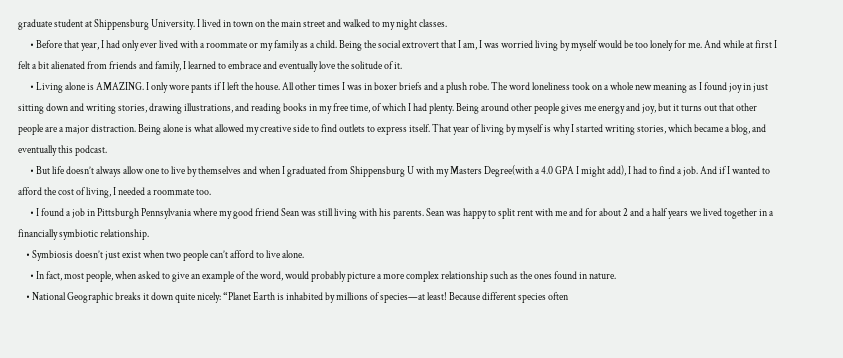graduate student at Shippensburg University. I lived in town on the main street and walked to my night classes.
      • Before that year, I had only ever lived with a roommate or my family as a child. Being the social extrovert that I am, I was worried living by myself would be too lonely for me. And while at first I felt a bit alienated from friends and family, I learned to embrace and eventually love the solitude of it.
      • Living alone is AMAZING. I only wore pants if I left the house. All other times I was in boxer briefs and a plush robe. The word loneliness took on a whole new meaning as I found joy in just sitting down and writing stories, drawing illustrations, and reading books in my free time, of which I had plenty. Being around other people gives me energy and joy, but it turns out that other people are a major distraction. Being alone is what allowed my creative side to find outlets to express itself. That year of living by myself is why I started writing stories, which became a blog, and eventually this podcast.
      • But life doesn’t always allow one to live by themselves and when I graduated from Shippensburg U with my Masters Degree(with a 4.0 GPA I might add), I had to find a job. And if I wanted to afford the cost of living, I needed a roommate too.
      • I found a job in Pittsburgh Pennsylvania where my good friend Sean was still living with his parents. Sean was happy to split rent with me and for about 2 and a half years we lived together in a financially symbiotic relationship.
    • Symbiosis doesn’t just exist when two people can’t afford to live alone.
      • In fact, most people, when asked to give an example of the word, would probably picture a more complex relationship such as the ones found in nature.
    • National Geographic breaks it down quite nicely: “Planet Earth is inhabited by millions of species—at least! Because different species often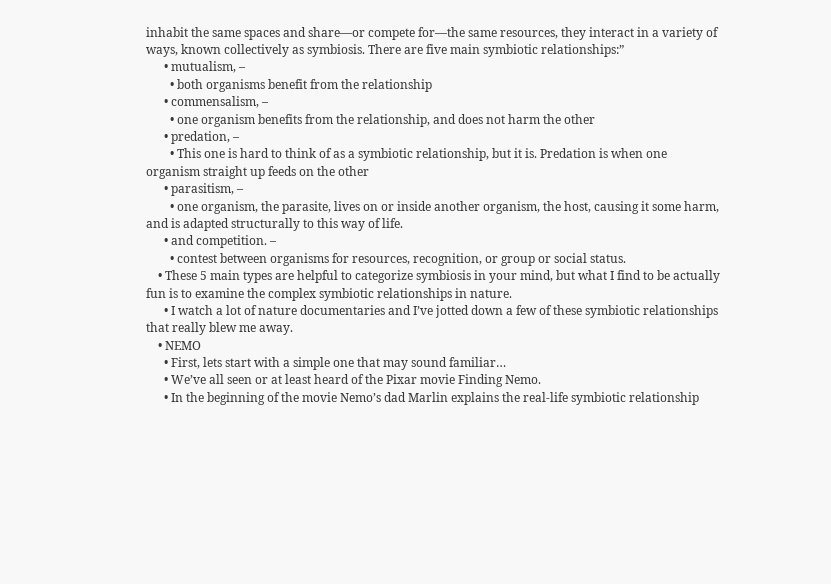inhabit the same spaces and share—or compete for—the same resources, they interact in a variety of ways, known collectively as symbiosis. There are five main symbiotic relationships:”
      • mutualism, –
        • both organisms benefit from the relationship
      • commensalism, –
        • one organism benefits from the relationship, and does not harm the other
      • predation, –
        • This one is hard to think of as a symbiotic relationship, but it is. Predation is when one organism straight up feeds on the other
      • parasitism, –
        • one organism, the parasite, lives on or inside another organism, the host, causing it some harm, and is adapted structurally to this way of life.
      • and competition. –
        • contest between organisms for resources, recognition, or group or social status.
    • These 5 main types are helpful to categorize symbiosis in your mind, but what I find to be actually fun is to examine the complex symbiotic relationships in nature.
      • I watch a lot of nature documentaries and I’ve jotted down a few of these symbiotic relationships that really blew me away.
    • NEMO
      • First, lets start with a simple one that may sound familiar…
      • We’ve all seen or at least heard of the Pixar movie Finding Nemo.
      • In the beginning of the movie Nemo’s dad Marlin explains the real-life symbiotic relationship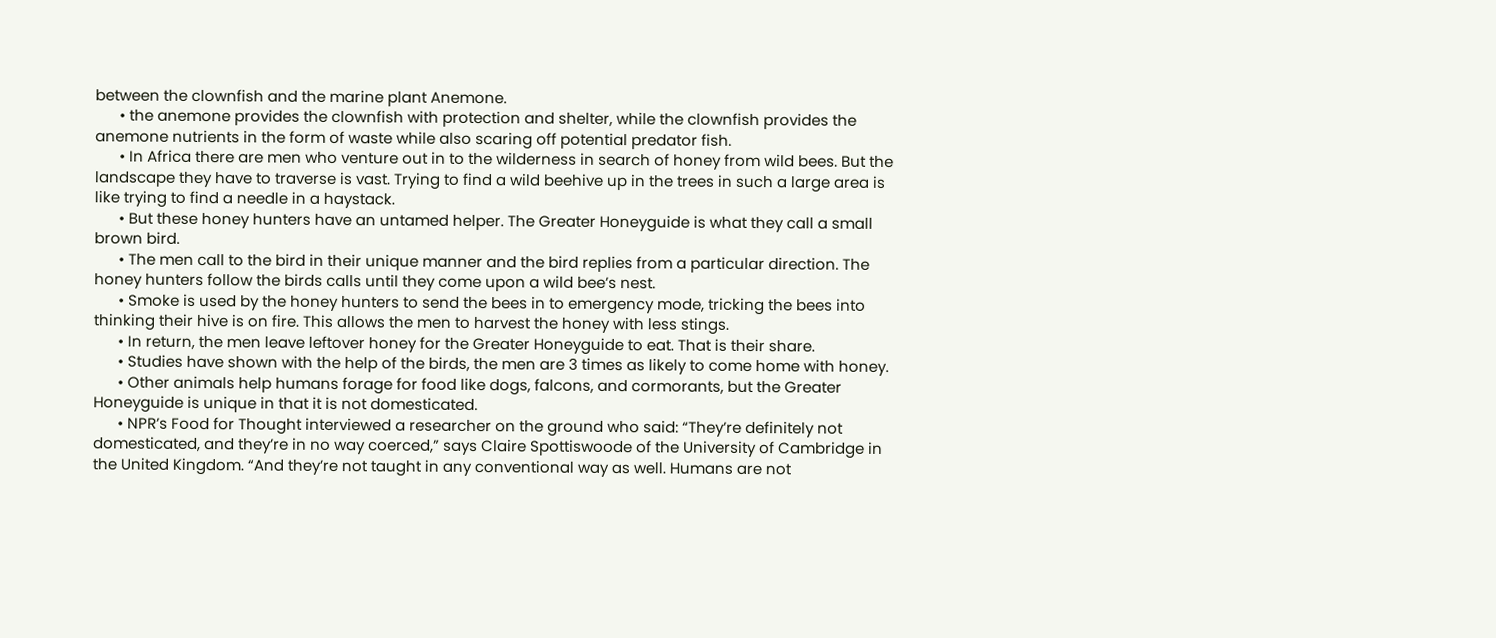between the clownfish and the marine plant Anemone.
      • the anemone provides the clownfish with protection and shelter, while the clownfish provides the anemone nutrients in the form of waste while also scaring off potential predator fish.
      • In Africa there are men who venture out in to the wilderness in search of honey from wild bees. But the landscape they have to traverse is vast. Trying to find a wild beehive up in the trees in such a large area is like trying to find a needle in a haystack.
      • But these honey hunters have an untamed helper. The Greater Honeyguide is what they call a small brown bird.
      • The men call to the bird in their unique manner and the bird replies from a particular direction. The honey hunters follow the birds calls until they come upon a wild bee’s nest.
      • Smoke is used by the honey hunters to send the bees in to emergency mode, tricking the bees into thinking their hive is on fire. This allows the men to harvest the honey with less stings.
      • In return, the men leave leftover honey for the Greater Honeyguide to eat. That is their share.
      • Studies have shown with the help of the birds, the men are 3 times as likely to come home with honey.
      • Other animals help humans forage for food like dogs, falcons, and cormorants, but the Greater Honeyguide is unique in that it is not domesticated.
      • NPR’s Food for Thought interviewed a researcher on the ground who said: “They’re definitely not domesticated, and they’re in no way coerced,” says Claire Spottiswoode of the University of Cambridge in the United Kingdom. “And they’re not taught in any conventional way as well. Humans are not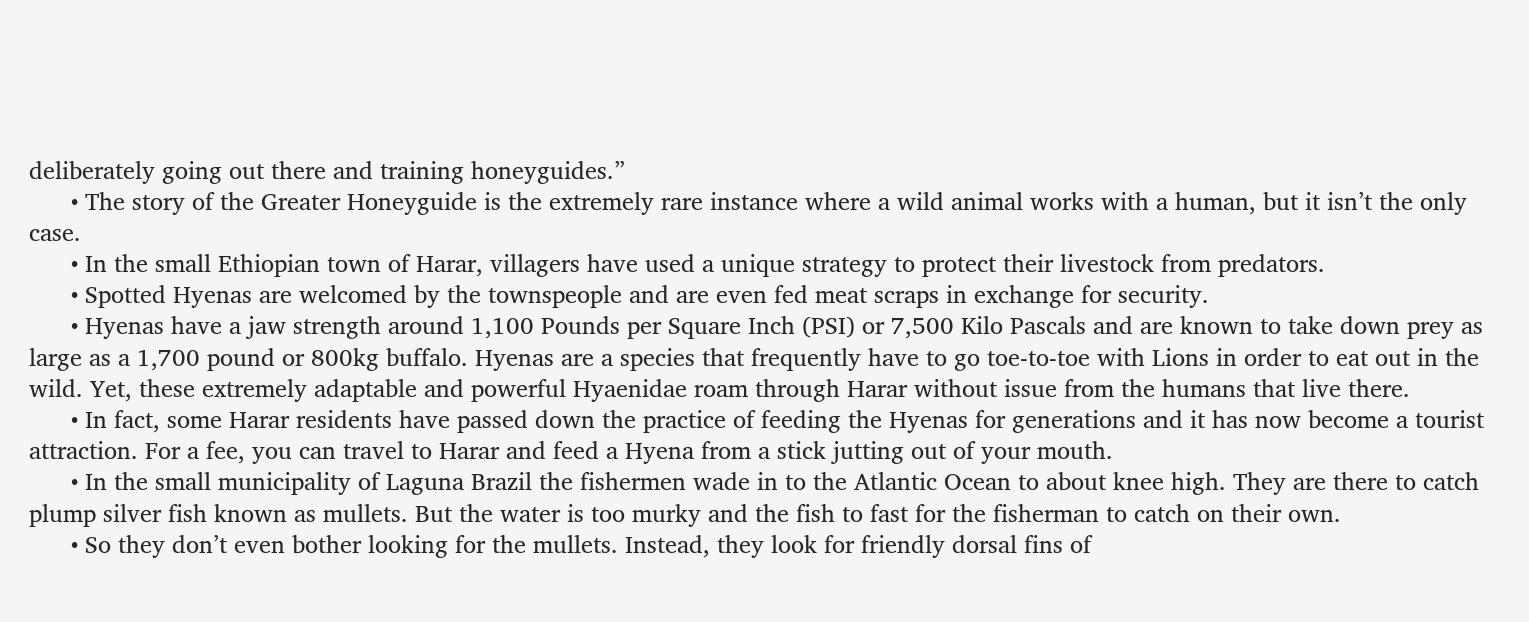deliberately going out there and training honeyguides.”
      • The story of the Greater Honeyguide is the extremely rare instance where a wild animal works with a human, but it isn’t the only case.
      • In the small Ethiopian town of Harar, villagers have used a unique strategy to protect their livestock from predators.
      • Spotted Hyenas are welcomed by the townspeople and are even fed meat scraps in exchange for security.
      • Hyenas have a jaw strength around 1,100 Pounds per Square Inch (PSI) or 7,500 Kilo Pascals and are known to take down prey as large as a 1,700 pound or 800kg buffalo. Hyenas are a species that frequently have to go toe-to-toe with Lions in order to eat out in the wild. Yet, these extremely adaptable and powerful Hyaenidae roam through Harar without issue from the humans that live there.
      • In fact, some Harar residents have passed down the practice of feeding the Hyenas for generations and it has now become a tourist attraction. For a fee, you can travel to Harar and feed a Hyena from a stick jutting out of your mouth.
      • In the small municipality of Laguna Brazil the fishermen wade in to the Atlantic Ocean to about knee high. They are there to catch plump silver fish known as mullets. But the water is too murky and the fish to fast for the fisherman to catch on their own.
      • So they don’t even bother looking for the mullets. Instead, they look for friendly dorsal fins of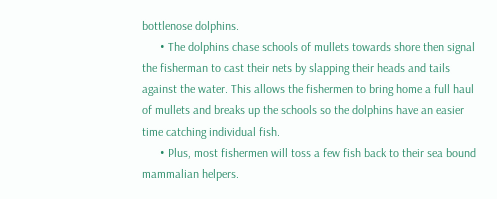bottlenose dolphins.
      • The dolphins chase schools of mullets towards shore then signal the fisherman to cast their nets by slapping their heads and tails against the water. This allows the fishermen to bring home a full haul of mullets and breaks up the schools so the dolphins have an easier time catching individual fish.
      • Plus, most fishermen will toss a few fish back to their sea bound mammalian helpers.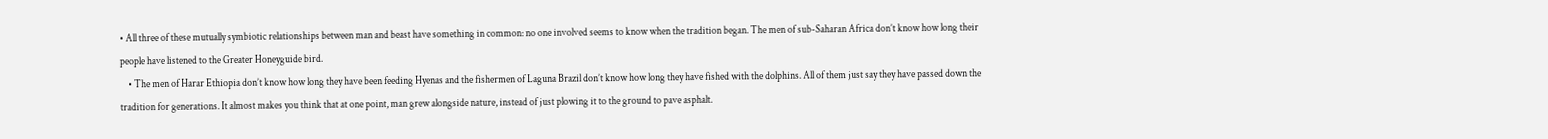• All three of these mutually symbiotic relationships between man and beast have something in common: no one involved seems to know when the tradition began. The men of sub-Saharan Africa don’t know how long their people have listened to the Greater Honeyguide bird.
    • The men of Harar Ethiopia don’t know how long they have been feeding Hyenas and the fishermen of Laguna Brazil don’t know how long they have fished with the dolphins. All of them just say they have passed down the tradition for generations. It almost makes you think that at one point, man grew alongside nature, instead of just plowing it to the ground to pave asphalt.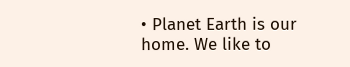• Planet Earth is our home. We like to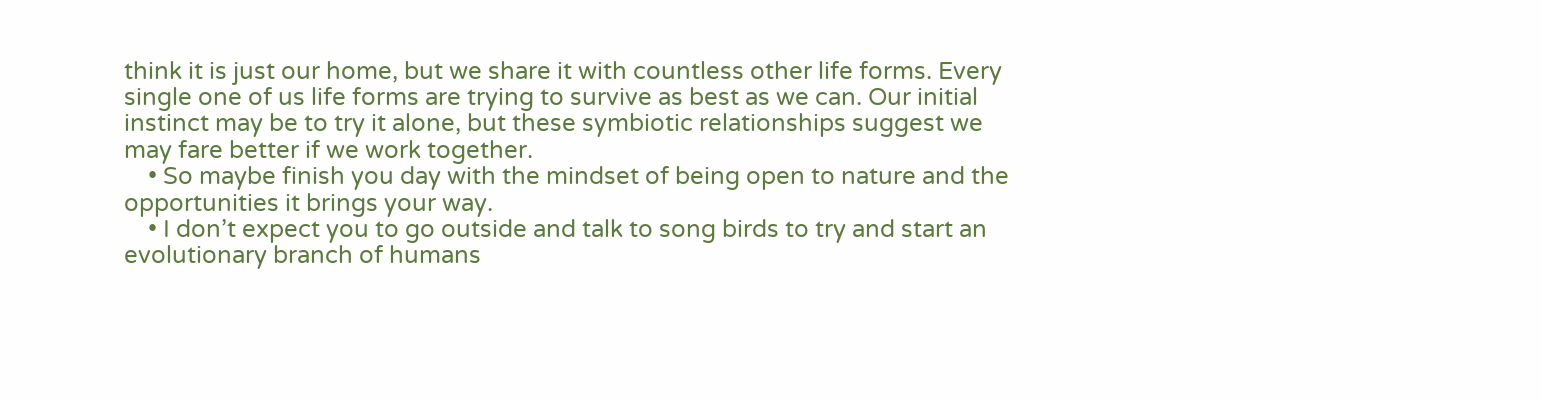think it is just our home, but we share it with countless other life forms. Every single one of us life forms are trying to survive as best as we can. Our initial instinct may be to try it alone, but these symbiotic relationships suggest we may fare better if we work together.
    • So maybe finish you day with the mindset of being open to nature and the opportunities it brings your way.
    • I don’t expect you to go outside and talk to song birds to try and start an evolutionary branch of humans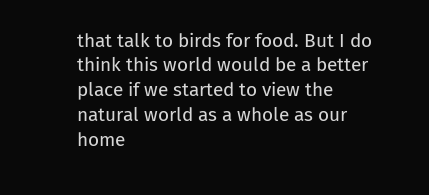that talk to birds for food. But I do think this world would be a better place if we started to view the natural world as a whole as our home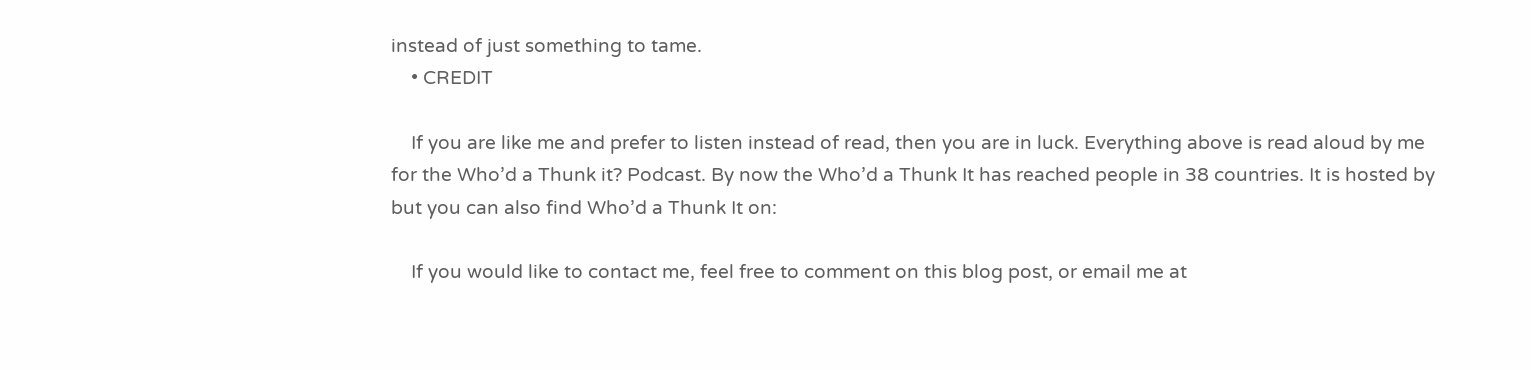instead of just something to tame.
    • CREDIT

    If you are like me and prefer to listen instead of read, then you are in luck. Everything above is read aloud by me for the Who’d a Thunk it? Podcast. By now the Who’d a Thunk It has reached people in 38 countries. It is hosted by but you can also find Who’d a Thunk It on:

    If you would like to contact me, feel free to comment on this blog post, or email me at